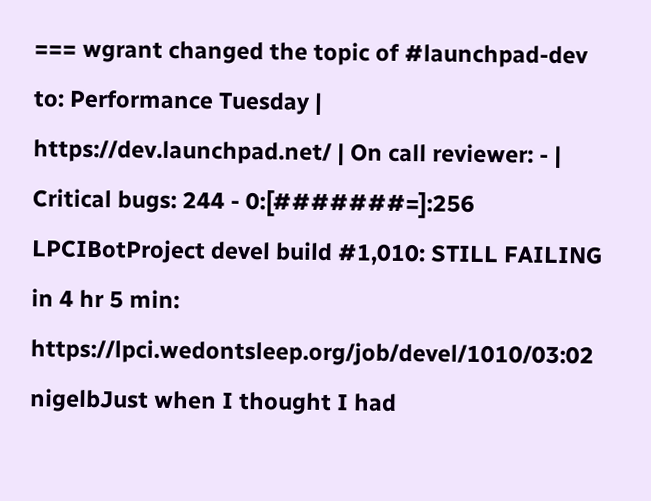=== wgrant changed the topic of #launchpad-dev to: Performance Tuesday | https://dev.launchpad.net/ | On call reviewer: - | Critical bugs: 244 - 0:[#######=]:256
LPCIBotProject devel build #1,010: STILL FAILING in 4 hr 5 min: https://lpci.wedontsleep.org/job/devel/1010/03:02
nigelbJust when I thought I had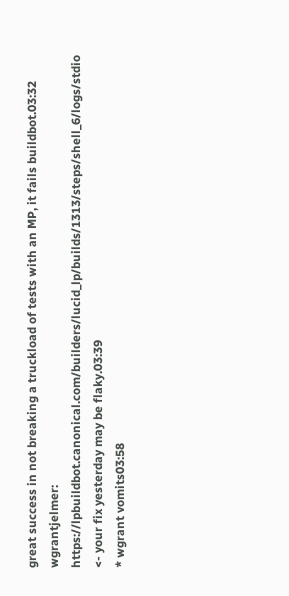great success in not breaking a truckload of tests with an MP, it fails buildbot.03:32
wgrantjelmer: https://lpbuildbot.canonical.com/builders/lucid_lp/builds/1313/steps/shell_6/logs/stdio <- your fix yesterday may be flaky.03:39
* wgrant vomits03:58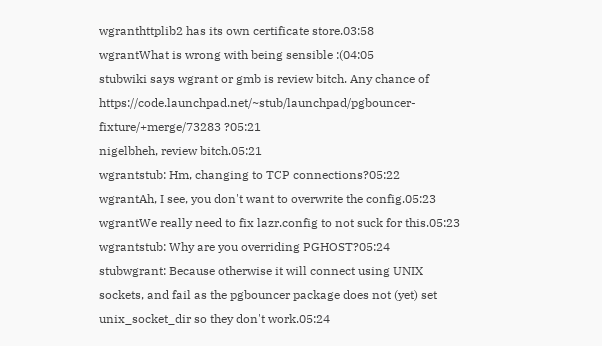wgranthttplib2 has its own certificate store.03:58
wgrantWhat is wrong with being sensible :(04:05
stubwiki says wgrant or gmb is review bitch. Any chance of https://code.launchpad.net/~stub/launchpad/pgbouncer-fixture/+merge/73283 ?05:21
nigelbheh, review bitch.05:21
wgrantstub: Hm, changing to TCP connections?05:22
wgrantAh, I see, you don't want to overwrite the config.05:23
wgrantWe really need to fix lazr.config to not suck for this.05:23
wgrantstub: Why are you overriding PGHOST?05:24
stubwgrant: Because otherwise it will connect using UNIX sockets, and fail as the pgbouncer package does not (yet) set unix_socket_dir so they don't work.05:24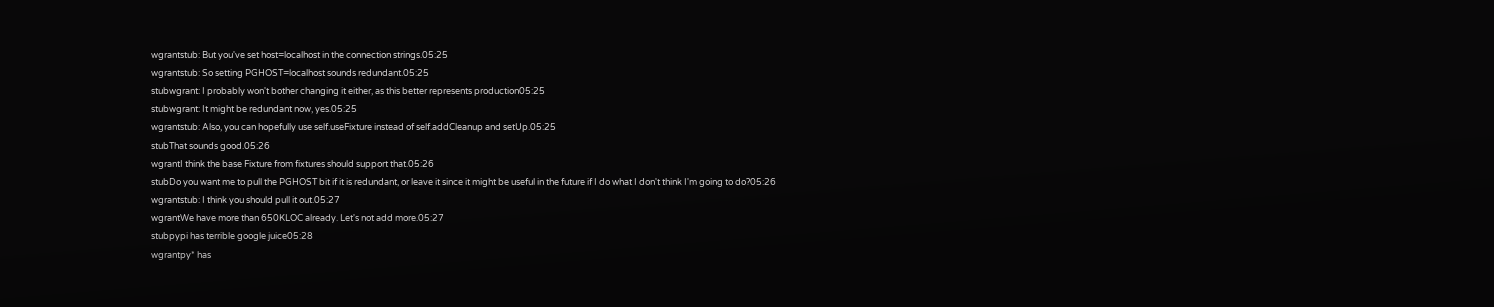wgrantstub: But you've set host=localhost in the connection strings.05:25
wgrantstub: So setting PGHOST=localhost sounds redundant.05:25
stubwgrant: I probably won't bother changing it either, as this better represents production05:25
stubwgrant: It might be redundant now, yes.05:25
wgrantstub: Also, you can hopefully use self.useFixture instead of self.addCleanup and setUp.05:25
stubThat sounds good.05:26
wgrantI think the base Fixture from fixtures should support that.05:26
stubDo you want me to pull the PGHOST bit if it is redundant, or leave it since it might be useful in the future if I do what I don't think I'm going to do?05:26
wgrantstub: I think you should pull it out.05:27
wgrantWe have more than 650KLOC already. Let's not add more.05:27
stubpypi has terrible google juice05:28
wgrantpy* has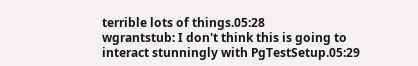terrible lots of things.05:28
wgrantstub: I don't think this is going to interact stunningly with PgTestSetup.05:29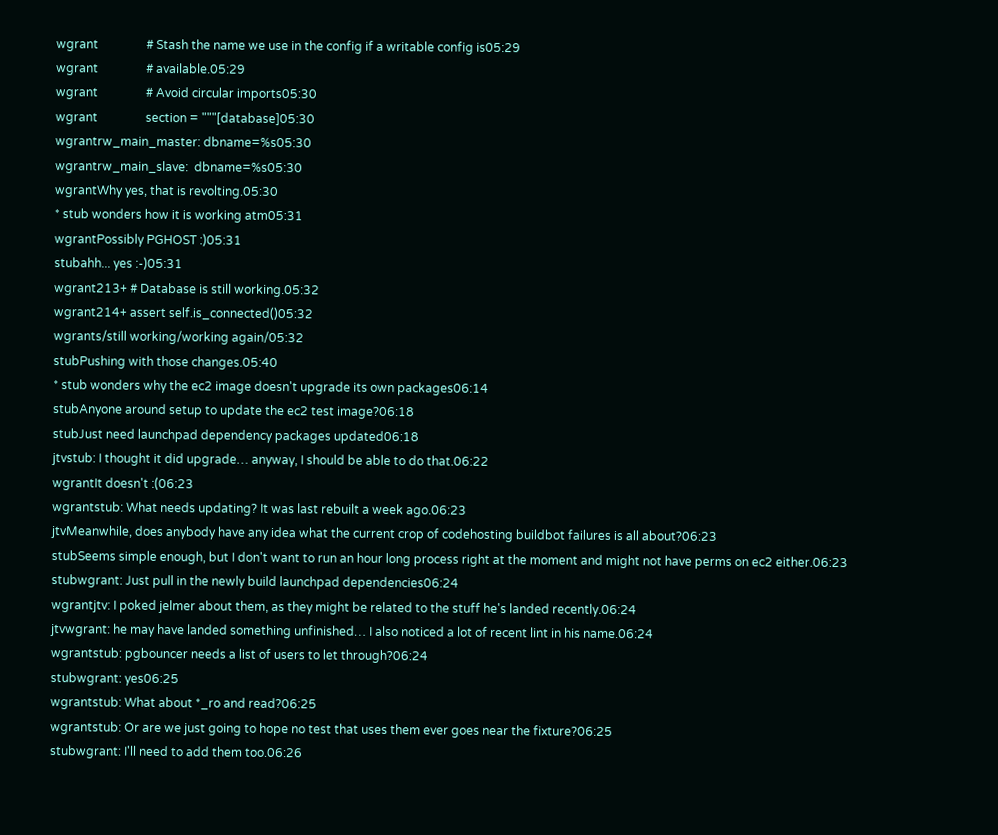wgrant                # Stash the name we use in the config if a writable config is05:29
wgrant                # available.05:29
wgrant                # Avoid circular imports05:30
wgrant                section = """[database]05:30
wgrantrw_main_master: dbname=%s05:30
wgrantrw_main_slave:  dbname=%s05:30
wgrantWhy yes, that is revolting.05:30
* stub wonders how it is working atm05:31
wgrantPossibly PGHOST :)05:31
stubahh... yes :-)05:31
wgrant213+ # Database is still working.05:32
wgrant214+ assert self.is_connected()05:32
wgrants/still working/working again/05:32
stubPushing with those changes.05:40
* stub wonders why the ec2 image doesn't upgrade its own packages06:14
stubAnyone around setup to update the ec2 test image?06:18
stubJust need launchpad dependency packages updated06:18
jtvstub: I thought it did upgrade… anyway, I should be able to do that.06:22
wgrantIt doesn't :(06:23
wgrantstub: What needs updating? It was last rebuilt a week ago.06:23
jtvMeanwhile, does anybody have any idea what the current crop of codehosting buildbot failures is all about?06:23
stubSeems simple enough, but I don't want to run an hour long process right at the moment and might not have perms on ec2 either.06:23
stubwgrant: Just pull in the newly build launchpad dependencies06:24
wgrantjtv: I poked jelmer about them, as they might be related to the stuff he's landed recently.06:24
jtvwgrant: he may have landed something unfinished… I also noticed a lot of recent lint in his name.06:24
wgrantstub: pgbouncer needs a list of users to let through?06:24
stubwgrant: yes06:25
wgrantstub: What about *_ro and read?06:25
wgrantstub: Or are we just going to hope no test that uses them ever goes near the fixture?06:25
stubwgrant: I'll need to add them too.06:26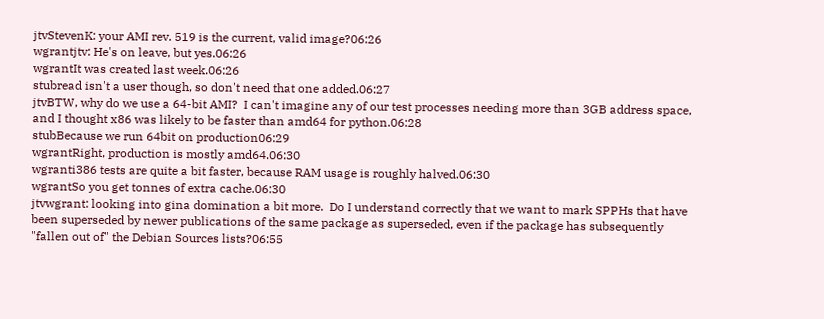jtvStevenK: your AMI rev. 519 is the current, valid image?06:26
wgrantjtv: He's on leave, but yes.06:26
wgrantIt was created last week.06:26
stubread isn't a user though, so don't need that one added.06:27
jtvBTW, why do we use a 64-bit AMI?  I can't imagine any of our test processes needing more than 3GB address space, and I thought x86 was likely to be faster than amd64 for python.06:28
stubBecause we run 64bit on production06:29
wgrantRight, production is mostly amd64.06:30
wgranti386 tests are quite a bit faster, because RAM usage is roughly halved.06:30
wgrantSo you get tonnes of extra cache.06:30
jtvwgrant: looking into gina domination a bit more.  Do I understand correctly that we want to mark SPPHs that have been superseded by newer publications of the same package as superseded, even if the package has subsequently "fallen out of" the Debian Sources lists?06:55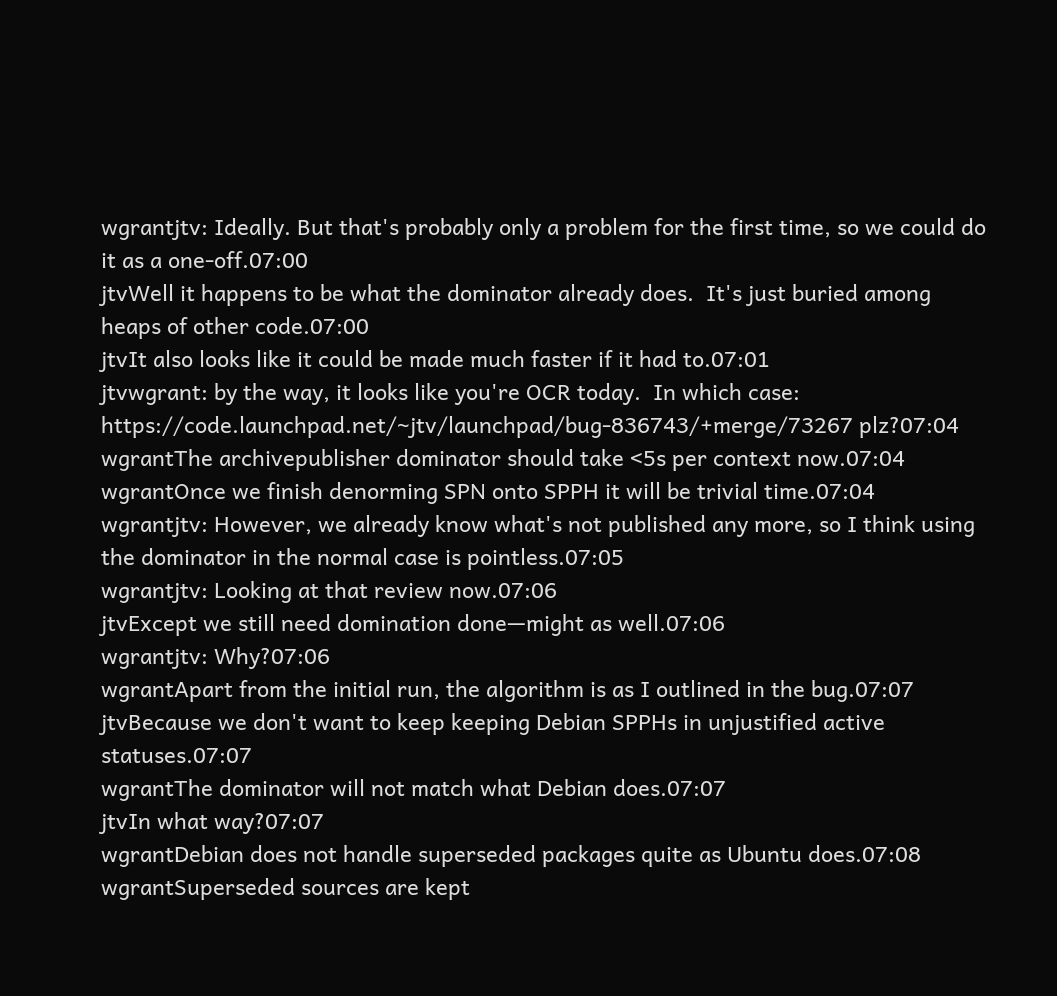wgrantjtv: Ideally. But that's probably only a problem for the first time, so we could do it as a one-off.07:00
jtvWell it happens to be what the dominator already does.  It's just buried among heaps of other code.07:00
jtvIt also looks like it could be made much faster if it had to.07:01
jtvwgrant: by the way, it looks like you're OCR today.  In which case: https://code.launchpad.net/~jtv/launchpad/bug-836743/+merge/73267 plz?07:04
wgrantThe archivepublisher dominator should take <5s per context now.07:04
wgrantOnce we finish denorming SPN onto SPPH it will be trivial time.07:04
wgrantjtv: However, we already know what's not published any more, so I think using the dominator in the normal case is pointless.07:05
wgrantjtv: Looking at that review now.07:06
jtvExcept we still need domination done—might as well.07:06
wgrantjtv: Why?07:06
wgrantApart from the initial run, the algorithm is as I outlined in the bug.07:07
jtvBecause we don't want to keep keeping Debian SPPHs in unjustified active statuses.07:07
wgrantThe dominator will not match what Debian does.07:07
jtvIn what way?07:07
wgrantDebian does not handle superseded packages quite as Ubuntu does.07:08
wgrantSuperseded sources are kept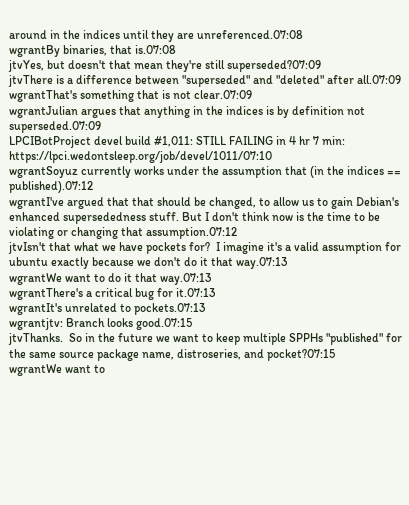around in the indices until they are unreferenced.07:08
wgrantBy binaries, that is.07:08
jtvYes, but doesn't that mean they're still superseded?07:09
jtvThere is a difference between "superseded" and "deleted" after all.07:09
wgrantThat's something that is not clear.07:09
wgrantJulian argues that anything in the indices is by definition not superseded.07:09
LPCIBotProject devel build #1,011: STILL FAILING in 4 hr 7 min: https://lpci.wedontsleep.org/job/devel/1011/07:10
wgrantSoyuz currently works under the assumption that (in the indices == published).07:12
wgrantI've argued that that should be changed, to allow us to gain Debian's enhanced supersededness stuff. But I don't think now is the time to be violating or changing that assumption.07:12
jtvIsn't that what we have pockets for?  I imagine it's a valid assumption for ubuntu exactly because we don't do it that way.07:13
wgrantWe want to do it that way.07:13
wgrantThere's a critical bug for it.07:13
wgrantIt's unrelated to pockets.07:13
wgrantjtv: Branch looks good.07:15
jtvThanks.  So in the future we want to keep multiple SPPHs "published" for the same source package name, distroseries, and pocket?07:15
wgrantWe want to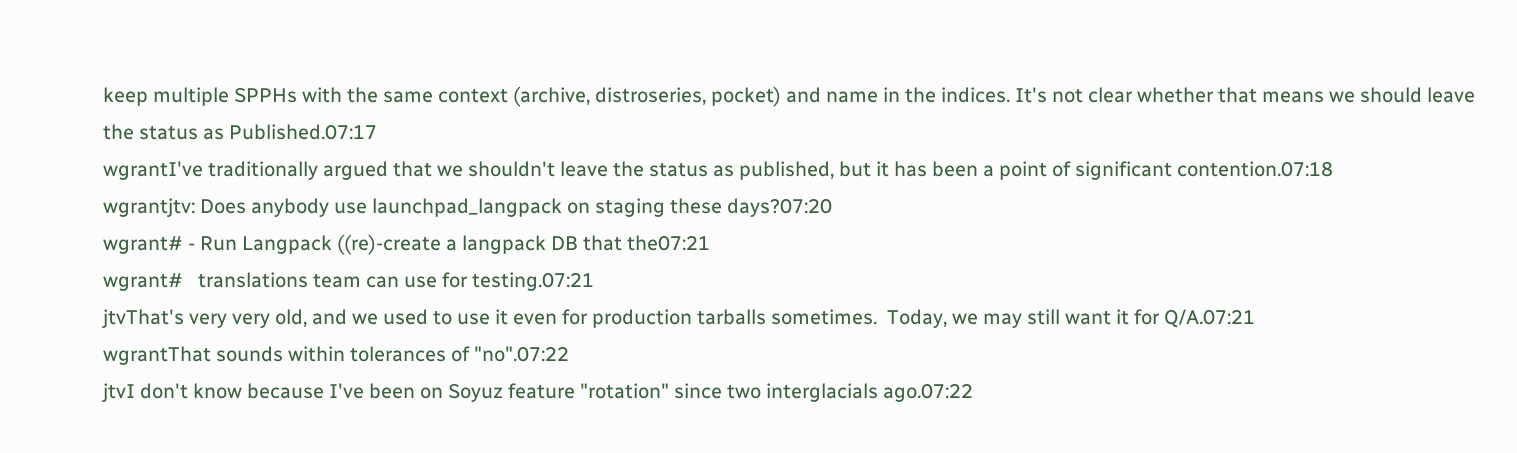keep multiple SPPHs with the same context (archive, distroseries, pocket) and name in the indices. It's not clear whether that means we should leave the status as Published.07:17
wgrantI've traditionally argued that we shouldn't leave the status as published, but it has been a point of significant contention.07:18
wgrantjtv: Does anybody use launchpad_langpack on staging these days?07:20
wgrant# - Run Langpack ((re)-create a langpack DB that the07:21
wgrant#   translations team can use for testing.07:21
jtvThat's very very old, and we used to use it even for production tarballs sometimes.  Today, we may still want it for Q/A.07:21
wgrantThat sounds within tolerances of "no".07:22
jtvI don't know because I've been on Soyuz feature "rotation" since two interglacials ago.07:22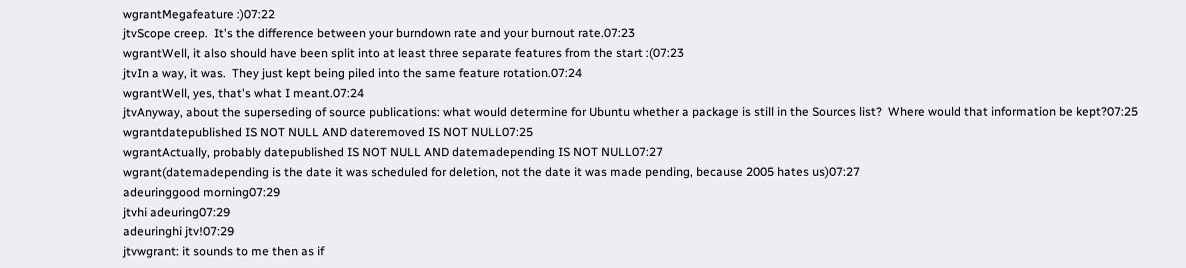wgrantMegafeature :)07:22
jtvScope creep.  It's the difference between your burndown rate and your burnout rate.07:23
wgrantWell, it also should have been split into at least three separate features from the start :(07:23
jtvIn a way, it was.  They just kept being piled into the same feature rotation.07:24
wgrantWell, yes, that's what I meant.07:24
jtvAnyway, about the superseding of source publications: what would determine for Ubuntu whether a package is still in the Sources list?  Where would that information be kept?07:25
wgrantdatepublished IS NOT NULL AND dateremoved IS NOT NULL07:25
wgrantActually, probably datepublished IS NOT NULL AND datemadepending IS NOT NULL07:27
wgrant(datemadepending is the date it was scheduled for deletion, not the date it was made pending, because 2005 hates us)07:27
adeuringgood morning07:29
jtvhi adeuring07:29
adeuringhi jtv!07:29
jtvwgrant: it sounds to me then as if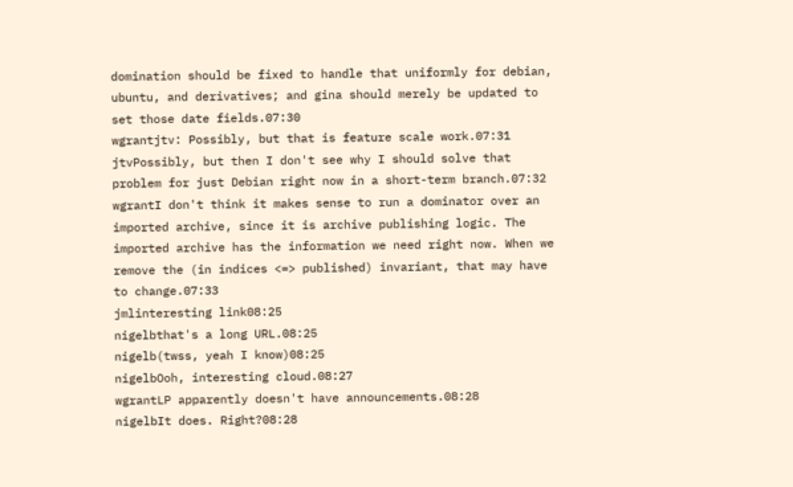domination should be fixed to handle that uniformly for debian, ubuntu, and derivatives; and gina should merely be updated to set those date fields.07:30
wgrantjtv: Possibly, but that is feature scale work.07:31
jtvPossibly, but then I don't see why I should solve that problem for just Debian right now in a short-term branch.07:32
wgrantI don't think it makes sense to run a dominator over an imported archive, since it is archive publishing logic. The imported archive has the information we need right now. When we remove the (in indices <=> published) invariant, that may have to change.07:33
jmlinteresting link08:25
nigelbthat's a long URL.08:25
nigelb(twss, yeah I know)08:25
nigelbOoh, interesting cloud.08:27
wgrantLP apparently doesn't have announcements.08:28
nigelbIt does. Right?08:28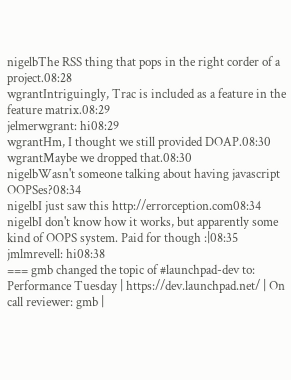nigelbThe RSS thing that pops in the right corder of a project.08:28
wgrantIntriguingly, Trac is included as a feature in the feature matrix.08:29
jelmerwgrant: hi08:29
wgrantHm, I thought we still provided DOAP.08:30
wgrantMaybe we dropped that.08:30
nigelbWasn't someone talking about having javascript OOPSes?08:34
nigelbI just saw this http://errorception.com08:34
nigelbI don't know how it works, but apparently some kind of OOPS system. Paid for though :|08:35
jmlmrevell: hi08:38
=== gmb changed the topic of #launchpad-dev to: Performance Tuesday | https://dev.launchpad.net/ | On call reviewer: gmb |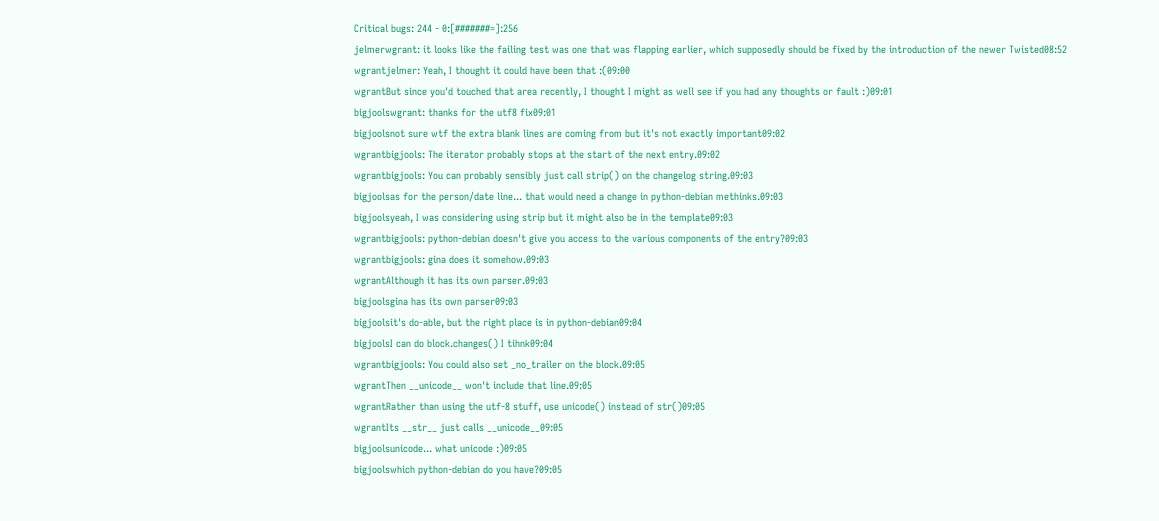Critical bugs: 244 - 0:[#######=]:256
jelmerwgrant: it looks like the failing test was one that was flapping earlier, which supposedly should be fixed by the introduction of the newer Twisted08:52
wgrantjelmer: Yeah, I thought it could have been that :(09:00
wgrantBut since you'd touched that area recently, I thought I might as well see if you had any thoughts or fault :)09:01
bigjoolswgrant: thanks for the utf8 fix09:01
bigjoolsnot sure wtf the extra blank lines are coming from but it's not exactly important09:02
wgrantbigjools: The iterator probably stops at the start of the next entry.09:02
wgrantbigjools: You can probably sensibly just call strip() on the changelog string.09:03
bigjoolsas for the person/date line... that would need a change in python-debian methinks.09:03
bigjoolsyeah, I was considering using strip but it might also be in the template09:03
wgrantbigjools: python-debian doesn't give you access to the various components of the entry?09:03
wgrantbigjools: gina does it somehow.09:03
wgrantAlthough it has its own parser.09:03
bigjoolsgina has its own parser09:03
bigjoolsit's do-able, but the right place is in python-debian09:04
bigjoolsI can do block.changes() I tihnk09:04
wgrantbigjools: You could also set _no_trailer on the block.09:05
wgrantThen __unicode__ won't include that line.09:05
wgrantRather than using the utf-8 stuff, use unicode() instead of str()09:05
wgrantIts __str__ just calls __unicode__09:05
bigjoolsunicode... what unicode :)09:05
bigjoolswhich python-debian do you have?09:05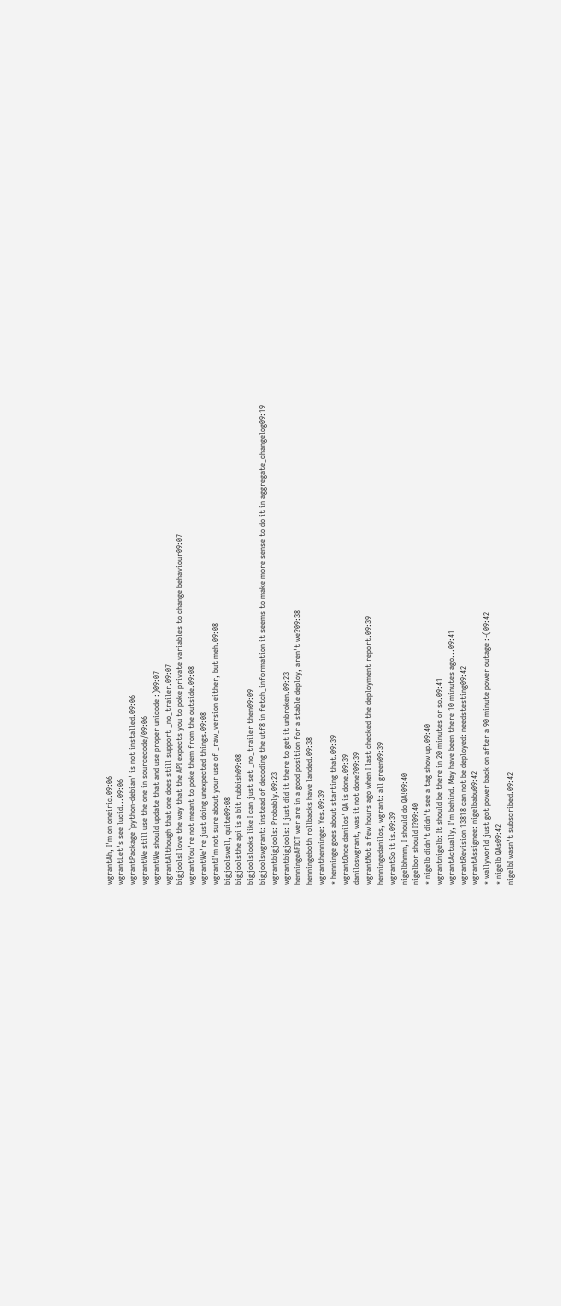wgrantAh, I'm on oneiric.09:06
wgrantLet's see lucid...09:06
wgrantPackage `python-debian' is not installed.09:06
wgrantWe still use the one in sourcecode/09:06
wgrantWe should update that and use proper unicode :)09:07
wgrantAlthough that one does still support _no_trailer.09:07
bigjoolsI love the way that the API expects you to poke private variables to change behaviour09:07
wgrantYou're not meant to poke them from the outside.09:08
wgrantWe're just doing unexpected things.09:08
wgrantI'm not sure about your use of _raw_version either, but meh.09:08
bigjoolswell, quite09:08
bigjoolsthe api is a bit rubbish09:08
bigjoolslooks like I can just set _no_trailer then09:09
bigjoolswgrant: instead of decoding the utf8 in fetch_information it seems to make more sense to do it in aggregate_changelog09:19
wgrantbigjools: Probably.09:23
wgrantbigjools: I just did it there to get it unbroken.09:23
henningeAFICT wer are in a good position for a stable deploy, aren't we?09:38
henningeboth rollbacks have landed.09:38
wgranthenninge: Yes.09:39
* henninge goes about starting that.09:39
wgrantOnce danilos' QA is done.09:39
daniloswgrant, was it not done?09:39
wgrantNot a few hours ago when I last checked the deployment report.09:39
henningedanilos, wgrant: all green09:39
wgrantSo it is.09:39
nigelbhmm, I should do QA!09:40
nigelbor should I?09:40
* nigelb didn't didn't see a tag show up.09:40
wgrantnigelb: It should be there in 20 minutes or so.09:41
wgrantActually, I'm behind. May have been there 10 minutes ago...09:41
wgrantRevision 13818 can not be deployed: needstesting09:42
wgrantAssignee: nigelbabu09:42
* wallyworld just got power back on after a 90 minute power outage :-(09:42
* nigelb QAs09:42
nigelbI wasn't subscribed.09:42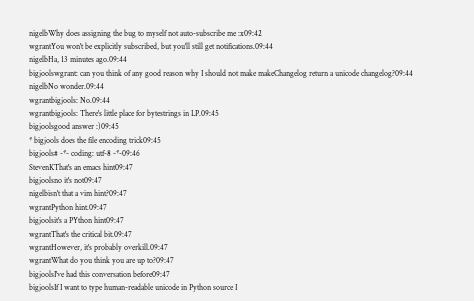nigelbWhy does assigning the bug to myself not auto-subscribe me :x09:42
wgrantYou won't be explicitly subscribed, but you'll still get notifications.09:44
nigelbHa, 13 minutes ago.09:44
bigjoolswgrant: can you think of any good reason why I should not make makeChangelog return a unicode changelog?09:44
nigelbNo wonder.09:44
wgrantbigjools: No.09:44
wgrantbigjools: There's little place for bytestrings in LP.09:45
bigjoolsgood answer :)09:45
* bigjools does the file encoding trick09:45
bigjools# -*- coding: utf-8 -*-09:46
StevenKThat's an emacs hint09:47
bigjoolsno it's not09:47
nigelbisn't that a vim hint?09:47
wgrantPython hint.09:47
bigjoolsit's a PYthon hint09:47
wgrantThat's the critical bit.09:47
wgrantHowever, it's probably overkill.09:47
wgrantWhat do you think you are up to?09:47
bigjoolsI've had this conversation before09:47
bigjoolsIf I want to type human-readable unicode in Python source I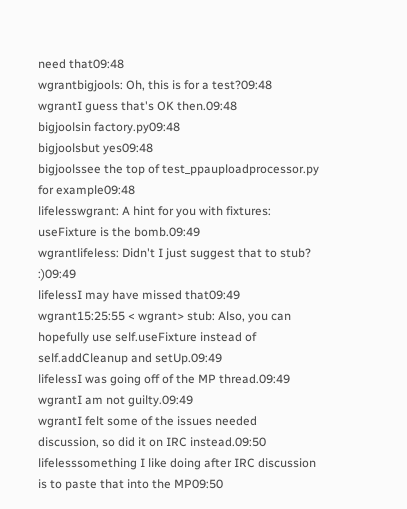need that09:48
wgrantbigjools: Oh, this is for a test?09:48
wgrantI guess that's OK then.09:48
bigjoolsin factory.py09:48
bigjoolsbut yes09:48
bigjoolssee the top of test_ppauploadprocessor.py for example09:48
lifelesswgrant: A hint for you with fixtures: useFixture is the bomb.09:49
wgrantlifeless: Didn't I just suggest that to stub? :)09:49
lifelessI may have missed that09:49
wgrant15:25:55 < wgrant> stub: Also, you can hopefully use self.useFixture instead of self.addCleanup and setUp.09:49
lifelessI was going off of the MP thread.09:49
wgrantI am not guilty.09:49
wgrantI felt some of the issues needed discussion, so did it on IRC instead.09:50
lifelesssomething I like doing after IRC discussion is to paste that into the MP09:50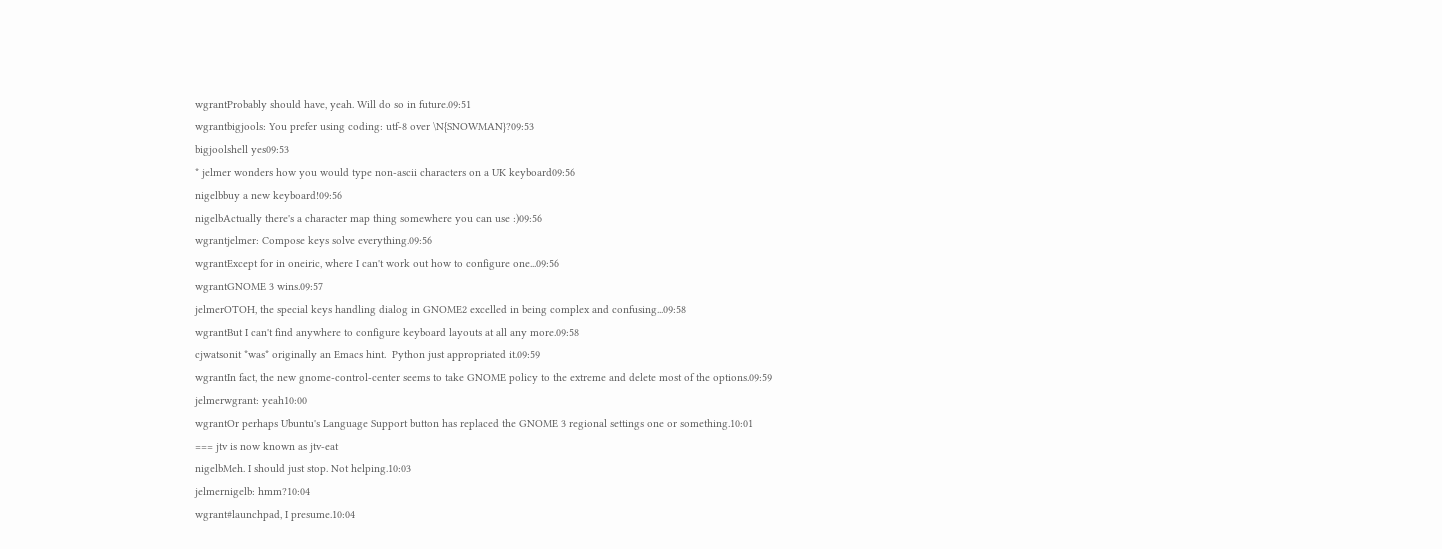wgrantProbably should have, yeah. Will do so in future.09:51
wgrantbigjools: You prefer using coding: utf-8 over \N{SNOWMAN}?09:53
bigjoolshell yes09:53
* jelmer wonders how you would type non-ascii characters on a UK keyboard09:56
nigelbbuy a new keyboard!09:56
nigelbActually there's a character map thing somewhere you can use :)09:56
wgrantjelmer: Compose keys solve everything.09:56
wgrantExcept for in oneiric, where I can't work out how to configure one...09:56
wgrantGNOME 3 wins.09:57
jelmerOTOH, the special keys handling dialog in GNOME2 excelled in being complex and confusing...09:58
wgrantBut I can't find anywhere to configure keyboard layouts at all any more.09:58
cjwatsonit *was* originally an Emacs hint.  Python just appropriated it.09:59
wgrantIn fact, the new gnome-control-center seems to take GNOME policy to the extreme and delete most of the options.09:59
jelmerwgrant: yeah10:00
wgrantOr perhaps Ubuntu's Language Support button has replaced the GNOME 3 regional settings one or something.10:01
=== jtv is now known as jtv-eat
nigelbMeh. I should just stop. Not helping.10:03
jelmernigelb: hmm?10:04
wgrant#launchpad, I presume.10:04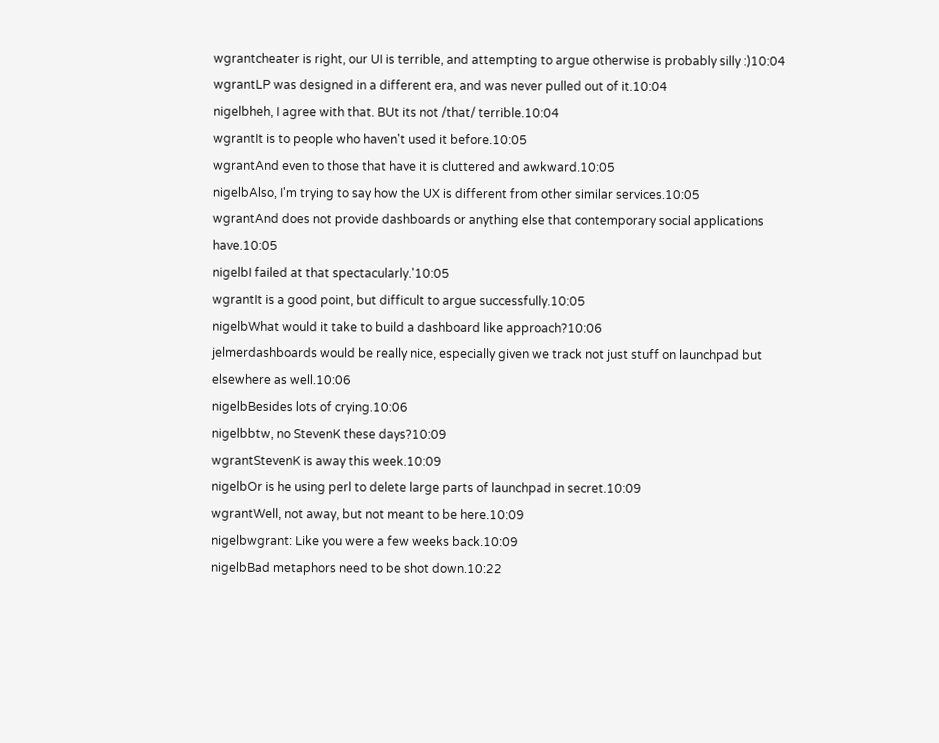wgrantcheater is right, our UI is terrible, and attempting to argue otherwise is probably silly :)10:04
wgrantLP was designed in a different era, and was never pulled out of it.10:04
nigelbheh, I agree with that. BUt its not /that/ terrible.10:04
wgrantIt is to people who haven't used it before.10:05
wgrantAnd even to those that have it is cluttered and awkward.10:05
nigelbAlso, I'm trying to say how the UX is different from other similar services.10:05
wgrantAnd does not provide dashboards or anything else that contemporary social applications have.10:05
nigelbI failed at that spectacularly.'10:05
wgrantIt is a good point, but difficult to argue successfully.10:05
nigelbWhat would it take to build a dashboard like approach?10:06
jelmerdashboards would be really nice, especially given we track not just stuff on launchpad but elsewhere as well.10:06
nigelbBesides lots of crying.10:06
nigelbbtw, no StevenK these days?10:09
wgrantStevenK is away this week.10:09
nigelbOr is he using perl to delete large parts of launchpad in secret.10:09
wgrantWell, not away, but not meant to be here.10:09
nigelbwgrant: Like you were a few weeks back.10:09
nigelbBad metaphors need to be shot down.10:22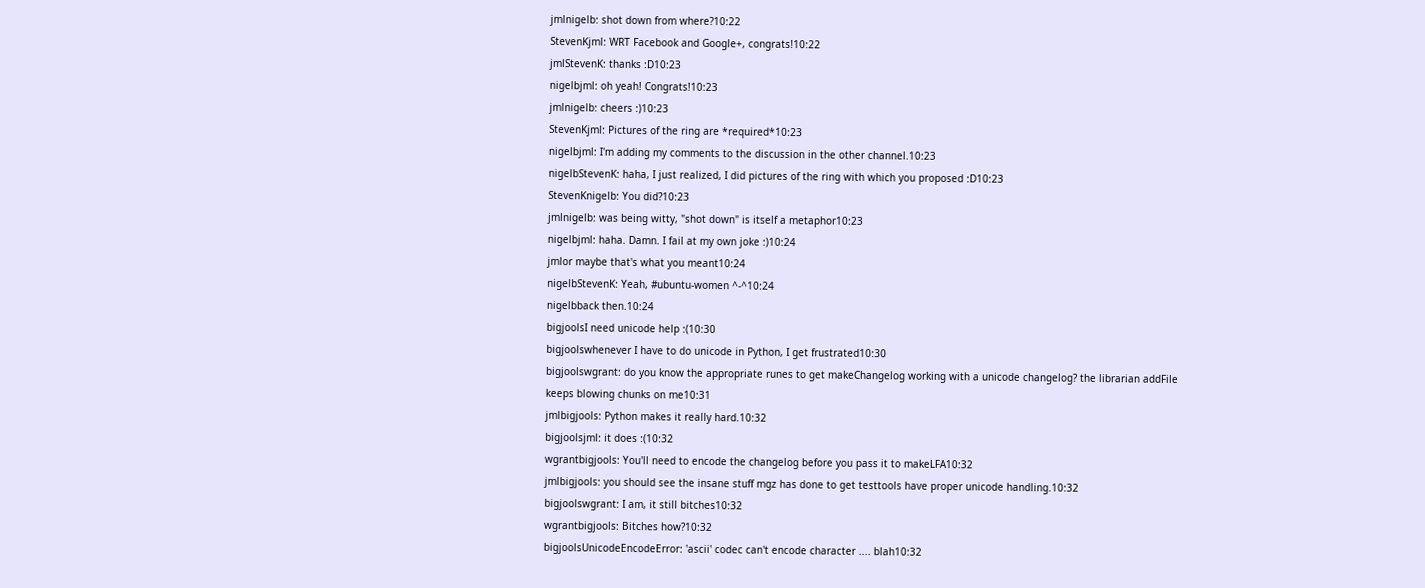jmlnigelb: shot down from where?10:22
StevenKjml: WRT Facebook and Google+, congrats!10:22
jmlStevenK: thanks :D10:23
nigelbjml: oh yeah! Congrats!10:23
jmlnigelb: cheers :)10:23
StevenKjml: Pictures of the ring are *required*10:23
nigelbjml: I'm adding my comments to the discussion in the other channel.10:23
nigelbStevenK: haha, I just realized, I did pictures of the ring with which you proposed :D10:23
StevenKnigelb: You did?10:23
jmlnigelb: was being witty, "shot down" is itself a metaphor10:23
nigelbjml: haha. Damn. I fail at my own joke :)10:24
jmlor maybe that's what you meant10:24
nigelbStevenK: Yeah, #ubuntu-women ^-^10:24
nigelbback then.10:24
bigjoolsI need unicode help :(10:30
bigjoolswhenever I have to do unicode in Python, I get frustrated10:30
bigjoolswgrant: do you know the appropriate runes to get makeChangelog working with a unicode changelog? the librarian addFile keeps blowing chunks on me10:31
jmlbigjools: Python makes it really hard.10:32
bigjoolsjml: it does :(10:32
wgrantbigjools: You'll need to encode the changelog before you pass it to makeLFA10:32
jmlbigjools: you should see the insane stuff mgz has done to get testtools have proper unicode handling.10:32
bigjoolswgrant: I am, it still bitches10:32
wgrantbigjools: Bitches how?10:32
bigjoolsUnicodeEncodeError: 'ascii' codec can't encode character .... blah10:32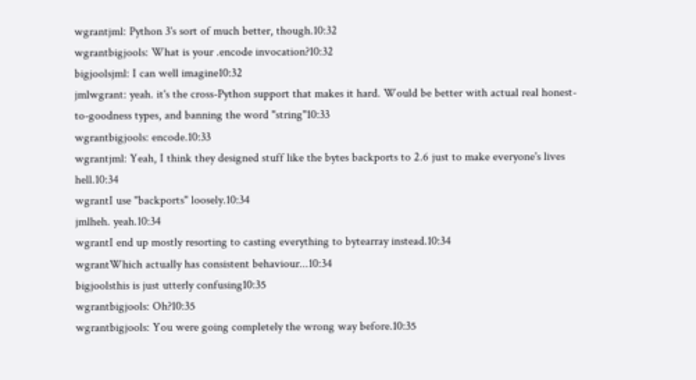wgrantjml: Python 3's sort of much better, though.10:32
wgrantbigjools: What is your .encode invocation?10:32
bigjoolsjml: I can well imagine10:32
jmlwgrant: yeah. it's the cross-Python support that makes it hard. Would be better with actual real honest-to-goodness types, and banning the word "string"10:33
wgrantbigjools: encode.10:33
wgrantjml: Yeah, I think they designed stuff like the bytes backports to 2.6 just to make everyone's lives hell.10:34
wgrantI use "backports" loosely.10:34
jmlheh. yeah.10:34
wgrantI end up mostly resorting to casting everything to bytearray instead.10:34
wgrantWhich actually has consistent behaviour...10:34
bigjoolsthis is just utterly confusing10:35
wgrantbigjools: Oh?10:35
wgrantbigjools: You were going completely the wrong way before.10:35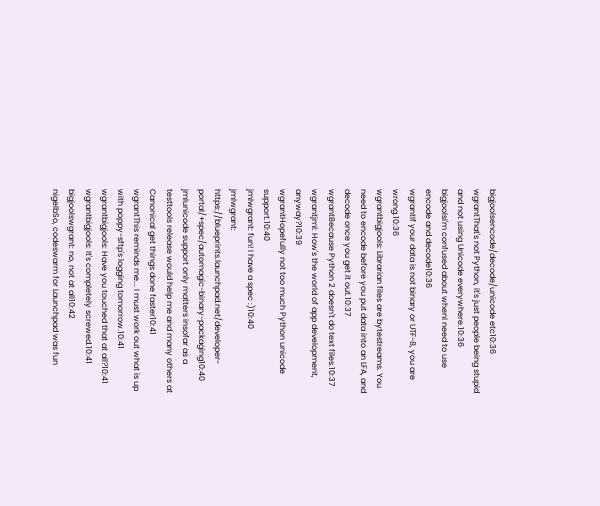bigjoolsencode/decode/unicode etc10:36
wgrantThat's not Python, it's just people being stupid and not using Unicode everywhere.10:36
bigjoolsI'm confused about whenI need to use encode and decode10:36
wgrantIf your data is not binary or UTF-8, you are wrong.10:36
wgrantbigjools: Librarian files are bytestreams. You need to encode before you put data into an LFA, and decode once you get it out.10:37
wgrantBecause Python 2 doesn't do text files.10:37
wgrantjml: How's the world of app development, anyway?10:39
wgrantHopefully not too much Python unicode support.10:40
jmlwgrant: fun! I have a spec :)10:40
jmlwgrant: https://blueprints.launchpad.net/developer-portal/+spec/automagic-binary-packaging10:40
jmlunicode support only matters insofar as a testtools release would help me and many others at Canonical get things done faster10:41
wgrantThis reminds me... I must work out what is up with poppy-sftp's logging tomorrow.10:41
wgrantbigjools: Have you touched that at all?10:41
wgrantbigjools: It's completely screwed.10:41
bigjoolswgrant: no, not at all10:42
nigelbSo, codeswarm for Launchpad was fun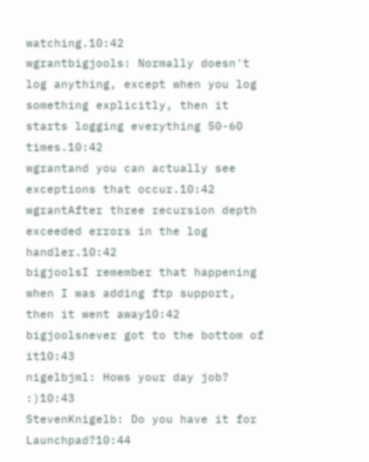watching.10:42
wgrantbigjools: Normally doesn't log anything, except when you log something explicitly, then it starts logging everything 50-60 times.10:42
wgrantand you can actually see exceptions that occur.10:42
wgrantAfter three recursion depth exceeded errors in the log handler.10:42
bigjoolsI remember that happening when I was adding ftp support, then it went away10:42
bigjoolsnever got to the bottom of it10:43
nigelbjml: Hows your day job? :)10:43
StevenKnigelb: Do you have it for Launchpad?10:44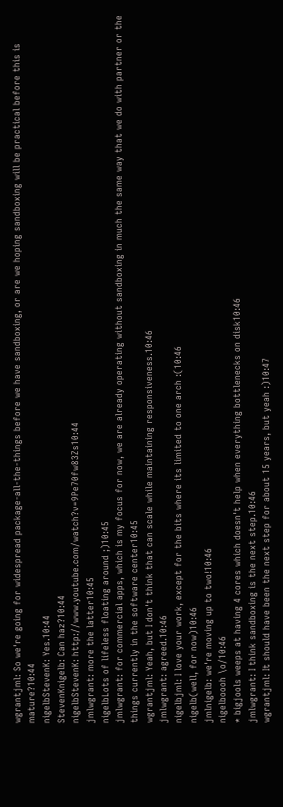wgrantjml: So we're going for widespread package-all-the-things before we have sandboxing, or are we hoping sandboxing will be practical before this is mature?10:44
nigelbStevenK: Yes.10:44
StevenKnigelb: Can haz?10:44
nigelbStevenK: http://www.youtube.com/watch?v=9Pe70fw83Zs10:44
jmlwgrant: more the latter10:45
nigelbLots of lifeless floating around ;)10:45
jmlwgrant: for commercial apps, which is my focus for now, we are already operating without sandboxing in much the same way that we do with partner or the things currently in the software center10:45
wgrantjml: Yeah, but I don't think that can scale while maintaining responsiveness.10:46
jmlwgrant: agreed.10:46
nigelbjml: I love your work, except for the bits where its limited to one arch :(10:46
nigelb(well, for now)10:46
jmlnigelb: we're moving up to two!10:46
nigelboooh \o/10:46
* bigjools weeps at having 4 cores which doesn't help when everything bottlenecks on disk10:46
jmlwgrant: I think sandboxing is the next step.10:46
wgrantjml: It should have been the next step for about 15 years, but yeah :)10:47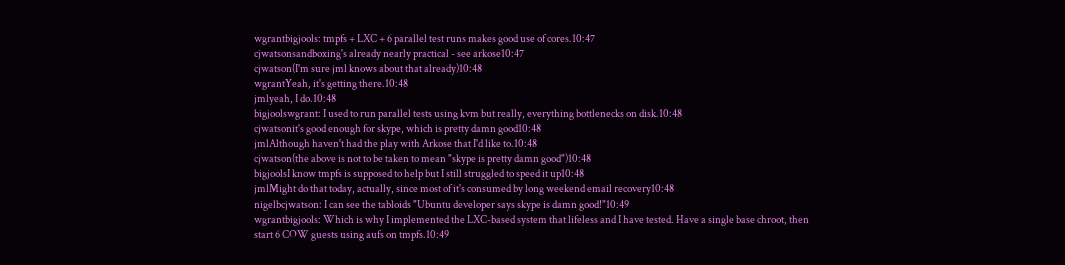wgrantbigjools: tmpfs + LXC + 6 parallel test runs makes good use of cores.10:47
cjwatsonsandboxing's already nearly practical - see arkose10:47
cjwatson(I'm sure jml knows about that already)10:48
wgrantYeah, it's getting there.10:48
jmlyeah, I do.10:48
bigjoolswgrant: I used to run parallel tests using kvm but really, everything bottlenecks on disk.10:48
cjwatsonit's good enough for skype, which is pretty damn good10:48
jmlAlthough haven't had the play with Arkose that I'd like to.10:48
cjwatson(the above is not to be taken to mean "skype is pretty damn good")10:48
bigjoolsI know tmpfs is supposed to help but I still struggled to speed it up10:48
jmlMight do that today, actually, since most of it's consumed by long weekend email recovery10:48
nigelbcjwatson: I can see the tabloids "Ubuntu developer says skype is damn good!"10:49
wgrantbigjools: Which is why I implemented the LXC-based system that lifeless and I have tested. Have a single base chroot, then start 6 COW guests using aufs on tmpfs.10:49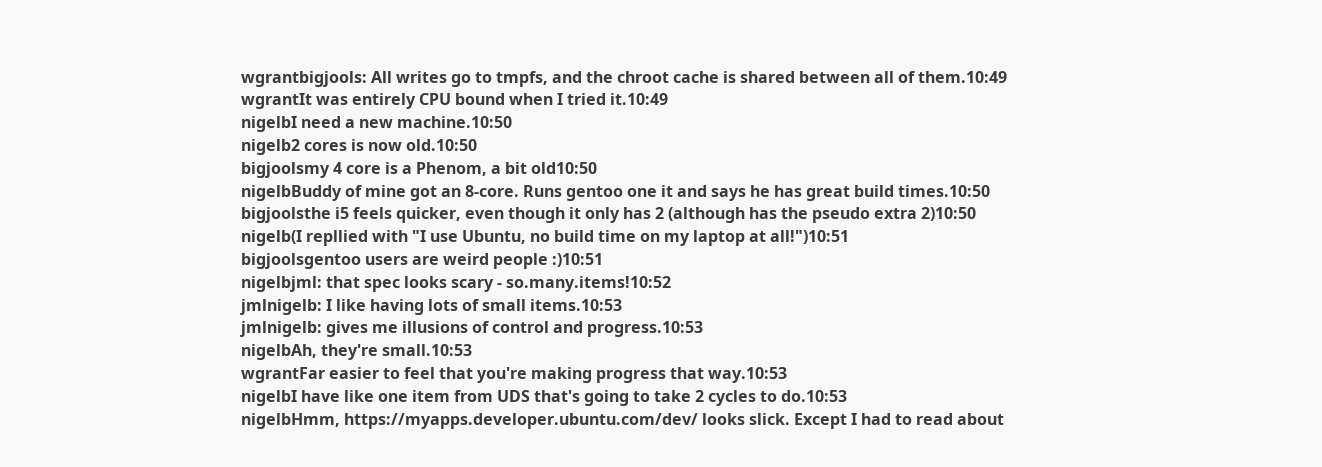wgrantbigjools: All writes go to tmpfs, and the chroot cache is shared between all of them.10:49
wgrantIt was entirely CPU bound when I tried it.10:49
nigelbI need a new machine.10:50
nigelb2 cores is now old.10:50
bigjoolsmy 4 core is a Phenom, a bit old10:50
nigelbBuddy of mine got an 8-core. Runs gentoo one it and says he has great build times.10:50
bigjoolsthe i5 feels quicker, even though it only has 2 (although has the pseudo extra 2)10:50
nigelb(I repllied with "I use Ubuntu, no build time on my laptop at all!")10:51
bigjoolsgentoo users are weird people :)10:51
nigelbjml: that spec looks scary - so.many.items!10:52
jmlnigelb: I like having lots of small items.10:53
jmlnigelb: gives me illusions of control and progress.10:53
nigelbAh, they're small.10:53
wgrantFar easier to feel that you're making progress that way.10:53
nigelbI have like one item from UDS that's going to take 2 cycles to do.10:53
nigelbHmm, https://myapps.developer.ubuntu.com/dev/ looks slick. Except I had to read about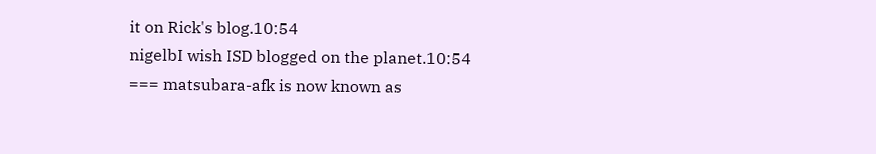it on Rick's blog.10:54
nigelbI wish ISD blogged on the planet.10:54
=== matsubara-afk is now known as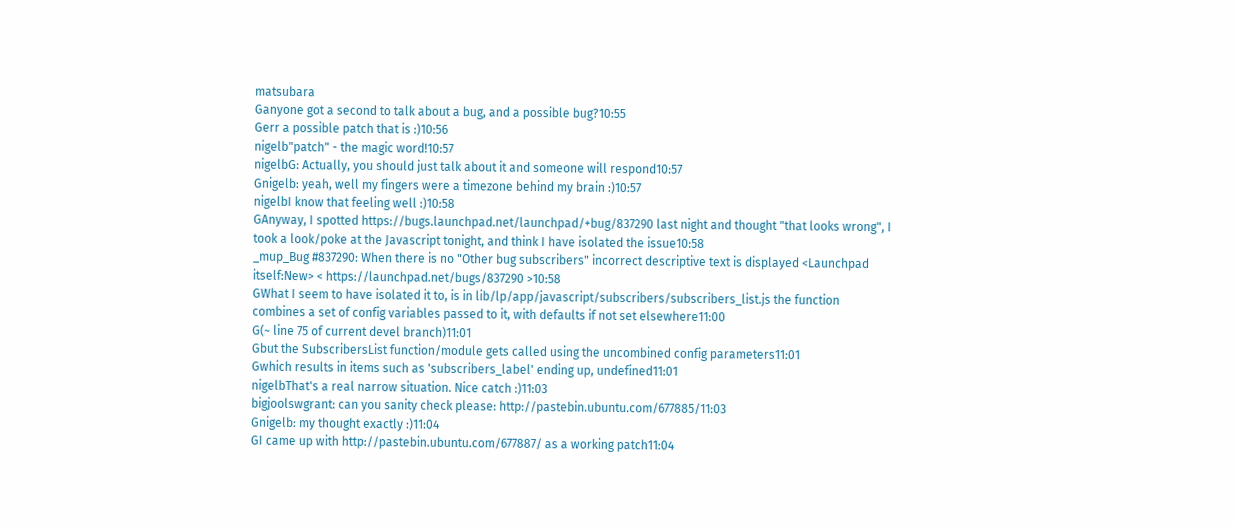matsubara
Ganyone got a second to talk about a bug, and a possible bug?10:55
Gerr a possible patch that is :)10:56
nigelb"patch" - the magic word!10:57
nigelbG: Actually, you should just talk about it and someone will respond10:57
Gnigelb: yeah, well my fingers were a timezone behind my brain :)10:57
nigelbI know that feeling well :)10:58
GAnyway, I spotted https://bugs.launchpad.net/launchpad/+bug/837290 last night and thought "that looks wrong", I took a look/poke at the Javascript tonight, and think I have isolated the issue10:58
_mup_Bug #837290: When there is no "Other bug subscribers" incorrect descriptive text is displayed <Launchpad itself:New> < https://launchpad.net/bugs/837290 >10:58
GWhat I seem to have isolated it to, is in lib/lp/app/javascript/subscribers/subscribers_list.js the function combines a set of config variables passed to it, with defaults if not set elsewhere11:00
G(~ line 75 of current devel branch)11:01
Gbut the SubscribersList function/module gets called using the uncombined config parameters11:01
Gwhich results in items such as 'subscribers_label' ending up, undefined11:01
nigelbThat's a real narrow situation. Nice catch :)11:03
bigjoolswgrant: can you sanity check please: http://pastebin.ubuntu.com/677885/11:03
Gnigelb: my thought exactly :)11:04
GI came up with http://pastebin.ubuntu.com/677887/ as a working patch11:04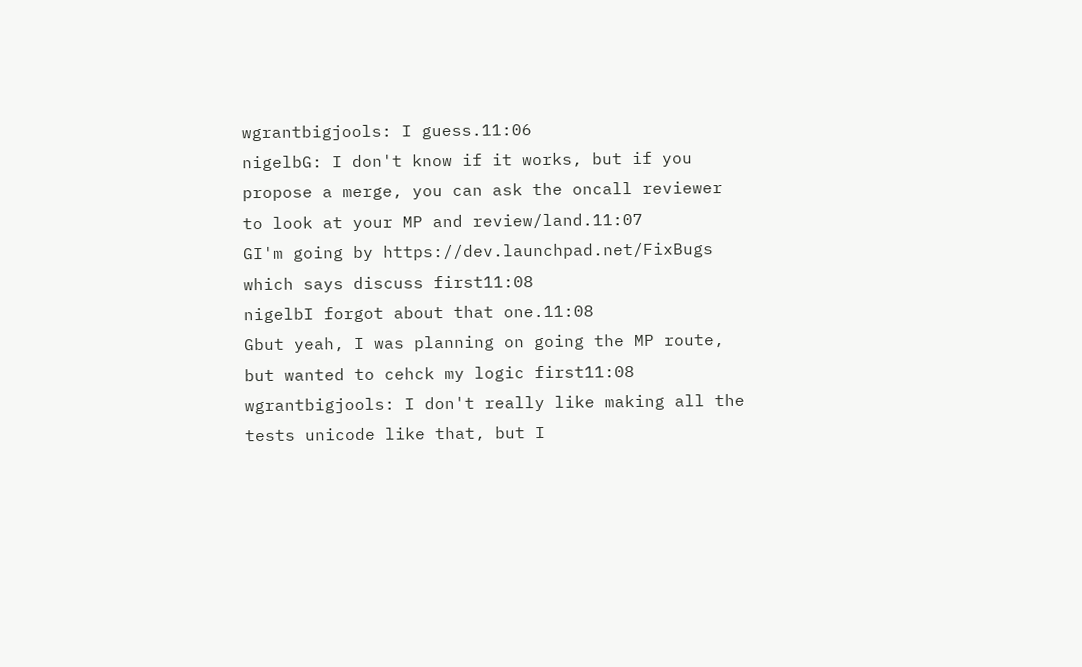wgrantbigjools: I guess.11:06
nigelbG: I don't know if it works, but if you propose a merge, you can ask the oncall reviewer to look at your MP and review/land.11:07
GI'm going by https://dev.launchpad.net/FixBugs which says discuss first11:08
nigelbI forgot about that one.11:08
Gbut yeah, I was planning on going the MP route, but wanted to cehck my logic first11:08
wgrantbigjools: I don't really like making all the tests unicode like that, but I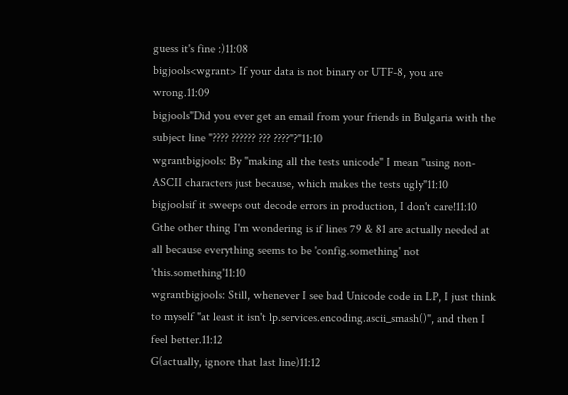guess it's fine :)11:08
bigjools<wgrant> If your data is not binary or UTF-8, you are wrong.11:09
bigjools"Did you ever get an email from your friends in Bulgaria with the subject line "???? ?????? ??? ????"?"11:10
wgrantbigjools: By "making all the tests unicode" I mean "using non-ASCII characters just because, which makes the tests ugly"11:10
bigjoolsif it sweeps out decode errors in production, I don't care!11:10
Gthe other thing I'm wondering is if lines 79 & 81 are actually needed at all because everything seems to be 'config.something' not 'this.something'11:10
wgrantbigjools: Still, whenever I see bad Unicode code in LP, I just think to myself "at least it isn't lp.services.encoding.ascii_smash()", and then I feel better.11:12
G(actually, ignore that last line)11:12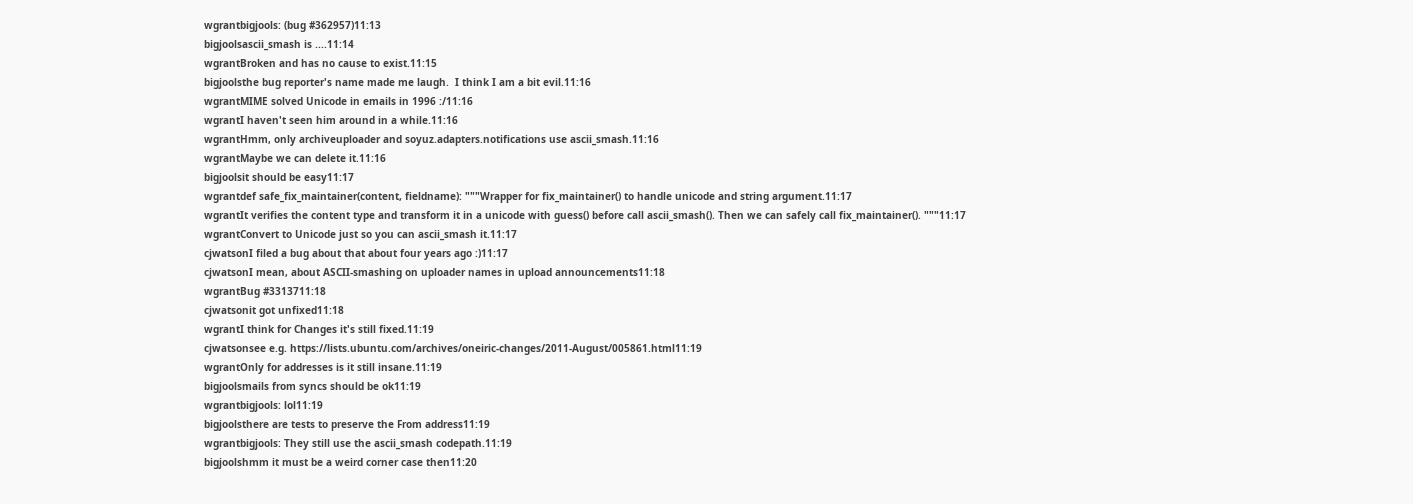wgrantbigjools: (bug #362957)11:13
bigjoolsascii_smash is ....11:14
wgrantBroken and has no cause to exist.11:15
bigjoolsthe bug reporter's name made me laugh.  I think I am a bit evil.11:16
wgrantMIME solved Unicode in emails in 1996 :/11:16
wgrantI haven't seen him around in a while.11:16
wgrantHmm, only archiveuploader and soyuz.adapters.notifications use ascii_smash.11:16
wgrantMaybe we can delete it.11:16
bigjoolsit should be easy11:17
wgrantdef safe_fix_maintainer(content, fieldname): """Wrapper for fix_maintainer() to handle unicode and string argument.11:17
wgrantIt verifies the content type and transform it in a unicode with guess() before call ascii_smash(). Then we can safely call fix_maintainer(). """11:17
wgrantConvert to Unicode just so you can ascii_smash it.11:17
cjwatsonI filed a bug about that about four years ago :)11:17
cjwatsonI mean, about ASCII-smashing on uploader names in upload announcements11:18
wgrantBug #3313711:18
cjwatsonit got unfixed11:18
wgrantI think for Changes it's still fixed.11:19
cjwatsonsee e.g. https://lists.ubuntu.com/archives/oneiric-changes/2011-August/005861.html11:19
wgrantOnly for addresses is it still insane.11:19
bigjoolsmails from syncs should be ok11:19
wgrantbigjools: lol11:19
bigjoolsthere are tests to preserve the From address11:19
wgrantbigjools: They still use the ascii_smash codepath.11:19
bigjoolshmm it must be a weird corner case then11:20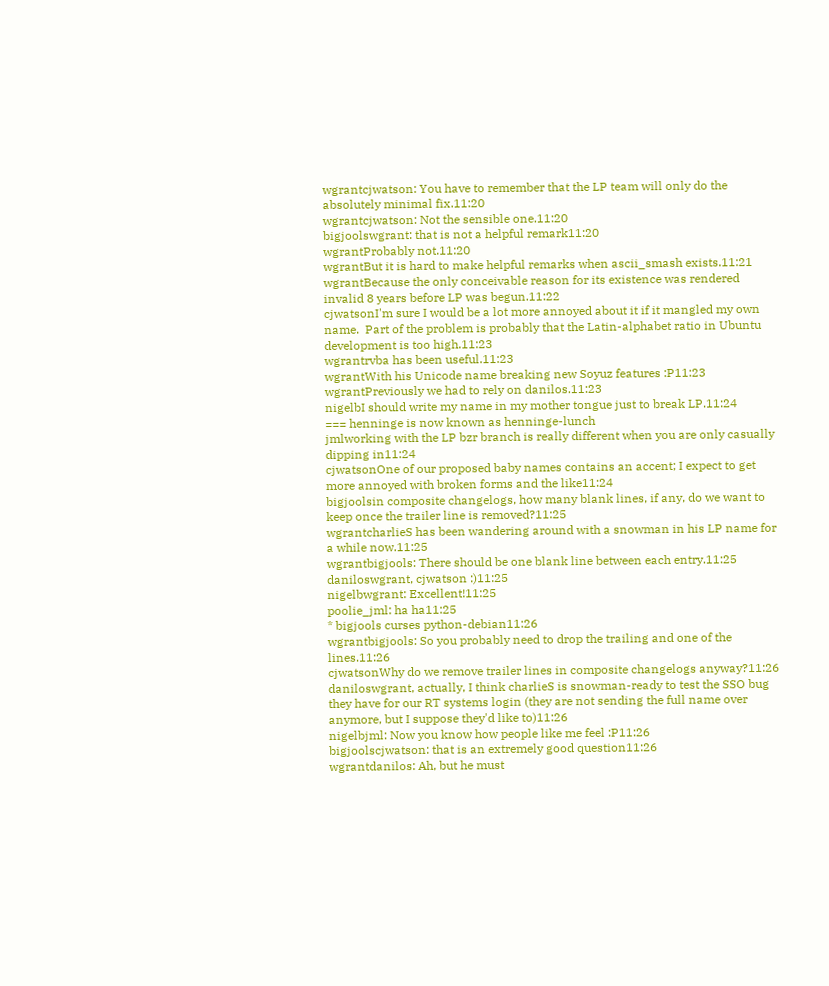wgrantcjwatson: You have to remember that the LP team will only do the absolutely minimal fix.11:20
wgrantcjwatson: Not the sensible one.11:20
bigjoolswgrant: that is not a helpful remark11:20
wgrantProbably not.11:20
wgrantBut it is hard to make helpful remarks when ascii_smash exists.11:21
wgrantBecause the only conceivable reason for its existence was rendered invalid 8 years before LP was begun.11:22
cjwatsonI'm sure I would be a lot more annoyed about it if it mangled my own name.  Part of the problem is probably that the Latin-alphabet ratio in Ubuntu development is too high.11:23
wgrantrvba has been useful.11:23
wgrantWith his Unicode name breaking new Soyuz features :P11:23
wgrantPreviously we had to rely on danilos.11:23
nigelbI should write my name in my mother tongue just to break LP.11:24
=== henninge is now known as henninge-lunch
jmlworking with the LP bzr branch is really different when you are only casually dipping in11:24
cjwatsonOne of our proposed baby names contains an accent; I expect to get more annoyed with broken forms and the like11:24
bigjoolsin composite changelogs, how many blank lines, if any, do we want to keep once the trailer line is removed?11:25
wgrantcharlieS has been wandering around with a snowman in his LP name for a while now.11:25
wgrantbigjools: There should be one blank line between each entry.11:25
daniloswgrant, cjwatson :)11:25
nigelbwgrant: Excellent!11:25
poolie_jml: ha ha11:25
* bigjools curses python-debian11:26
wgrantbigjools: So you probably need to drop the trailing and one of the lines.11:26
cjwatsonWhy do we remove trailer lines in composite changelogs anyway?11:26
daniloswgrant, actually, I think charlieS is snowman-ready to test the SSO bug they have for our RT systems login (they are not sending the full name over anymore, but I suppose they'd like to)11:26
nigelbjml: Now you know how people like me feel :P11:26
bigjoolscjwatson: that is an extremely good question11:26
wgrantdanilos: Ah, but he must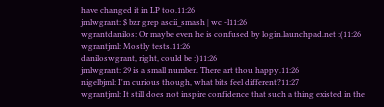have changed it in LP too.11:26
jmlwgrant: $ bzr grep ascii_smash | wc -l11:26
wgrantdanilos: Or maybe even he is confused by login.launchpad.net :(11:26
wgrantjml: Mostly tests.11:26
daniloswgrant, right, could be :)11:26
jmlwgrant: 29 is a small number. There art thou happy.11:26
nigelbjml: I'm curious though, what bits feel different?11:27
wgrantjml: It still does not inspire confidence that such a thing existed in the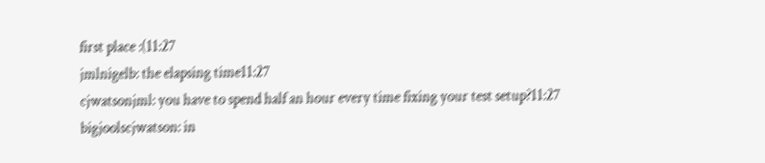first place :(11:27
jmlnigelb: the elapsing time11:27
cjwatsonjml: you have to spend half an hour every time fixing your test setup?11:27
bigjoolscjwatson: in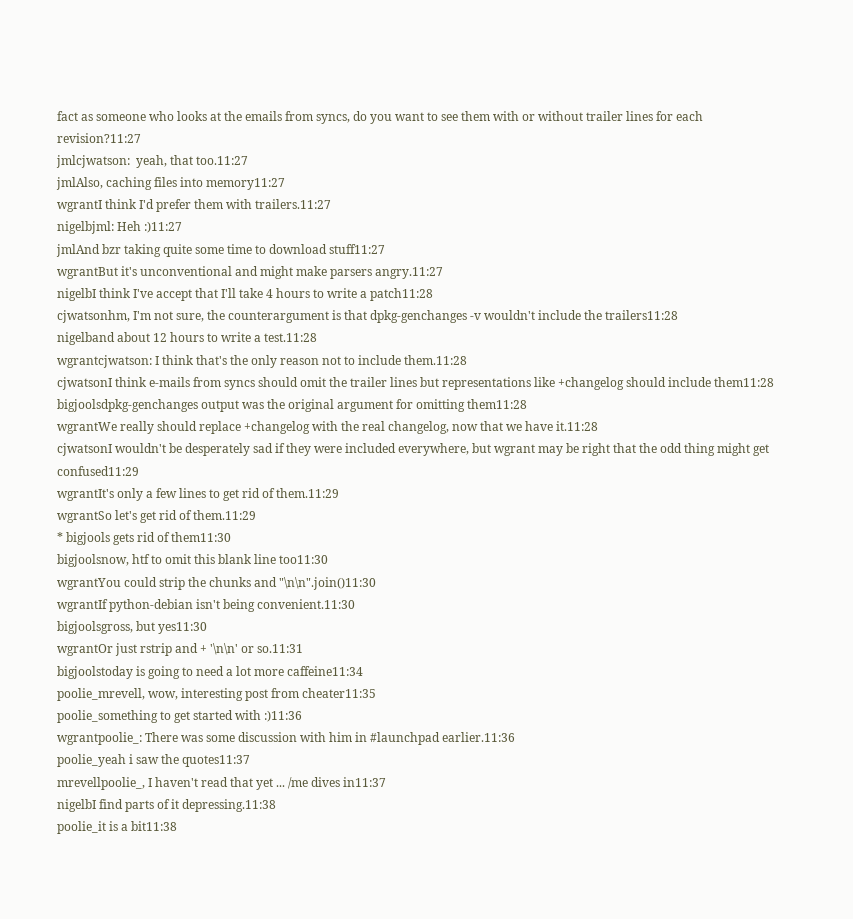fact as someone who looks at the emails from syncs, do you want to see them with or without trailer lines for each revision?11:27
jmlcjwatson:  yeah, that too.11:27
jmlAlso, caching files into memory11:27
wgrantI think I'd prefer them with trailers.11:27
nigelbjml: Heh :)11:27
jmlAnd bzr taking quite some time to download stuff11:27
wgrantBut it's unconventional and might make parsers angry.11:27
nigelbI think I've accept that I'll take 4 hours to write a patch11:28
cjwatsonhm, I'm not sure, the counterargument is that dpkg-genchanges -v wouldn't include the trailers11:28
nigelband about 12 hours to write a test.11:28
wgrantcjwatson: I think that's the only reason not to include them.11:28
cjwatsonI think e-mails from syncs should omit the trailer lines but representations like +changelog should include them11:28
bigjoolsdpkg-genchanges output was the original argument for omitting them11:28
wgrantWe really should replace +changelog with the real changelog, now that we have it.11:28
cjwatsonI wouldn't be desperately sad if they were included everywhere, but wgrant may be right that the odd thing might get confused11:29
wgrantIt's only a few lines to get rid of them.11:29
wgrantSo let's get rid of them.11:29
* bigjools gets rid of them11:30
bigjoolsnow, htf to omit this blank line too11:30
wgrantYou could strip the chunks and "\n\n".join()11:30
wgrantIf python-debian isn't being convenient.11:30
bigjoolsgross, but yes11:30
wgrantOr just rstrip and + '\n\n' or so.11:31
bigjoolstoday is going to need a lot more caffeine11:34
poolie_mrevell, wow, interesting post from cheater11:35
poolie_something to get started with :)11:36
wgrantpoolie_: There was some discussion with him in #launchpad earlier.11:36
poolie_yeah i saw the quotes11:37
mrevellpoolie_, I haven't read that yet ... /me dives in11:37
nigelbI find parts of it depressing.11:38
poolie_it is a bit11:38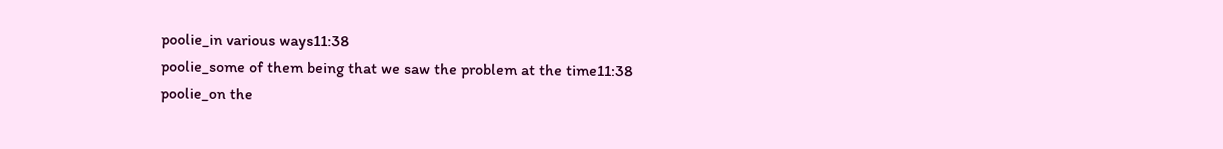poolie_in various ways11:38
poolie_some of them being that we saw the problem at the time11:38
poolie_on the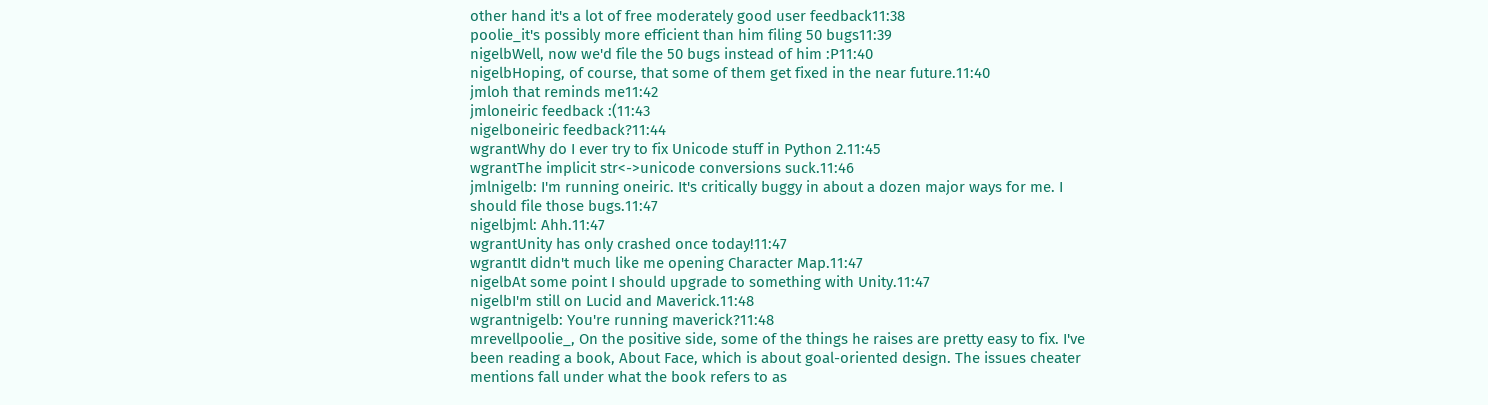other hand it's a lot of free moderately good user feedback11:38
poolie_it's possibly more efficient than him filing 50 bugs11:39
nigelbWell, now we'd file the 50 bugs instead of him :P11:40
nigelbHoping, of course, that some of them get fixed in the near future.11:40
jmloh that reminds me11:42
jmloneiric feedback :(11:43
nigelboneiric feedback?11:44
wgrantWhy do I ever try to fix Unicode stuff in Python 2.11:45
wgrantThe implicit str<->unicode conversions suck.11:46
jmlnigelb: I'm running oneiric. It's critically buggy in about a dozen major ways for me. I should file those bugs.11:47
nigelbjml: Ahh.11:47
wgrantUnity has only crashed once today!11:47
wgrantIt didn't much like me opening Character Map.11:47
nigelbAt some point I should upgrade to something with Unity.11:47
nigelbI'm still on Lucid and Maverick.11:48
wgrantnigelb: You're running maverick?11:48
mrevellpoolie_, On the positive side, some of the things he raises are pretty easy to fix. I've been reading a book, About Face, which is about goal-oriented design. The issues cheater mentions fall under what the book refers to as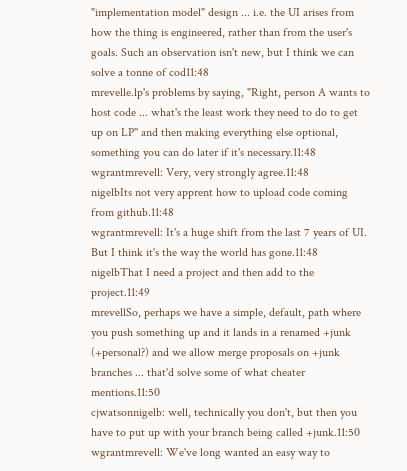"implementation model" design ... i.e. the UI arises from how the thing is engineered, rather than from the user's goals. Such an observation isn't new, but I think we can solve a tonne of cod11:48
mrevelle.lp's problems by saying, "Right, person A wants to host code ... what's the least work they need to do to get up on LP" and then making everything else optional, something you can do later if it's necessary.11:48
wgrantmrevell: Very, very strongly agree.11:48
nigelbIts not very apprent how to upload code coming from github.11:48
wgrantmrevell: It's a huge shift from the last 7 years of UI. But I think it's the way the world has gone.11:48
nigelbThat I need a project and then add to the project.11:49
mrevellSo, perhaps we have a simple, default, path where you push something up and it lands in a renamed +junk (+personal?) and we allow merge proposals on +junk branches ... that'd solve some of what cheater mentions.11:50
cjwatsonnigelb: well, technically you don't, but then you have to put up with your branch being called +junk.11:50
wgrantmrevell: We've long wanted an easy way to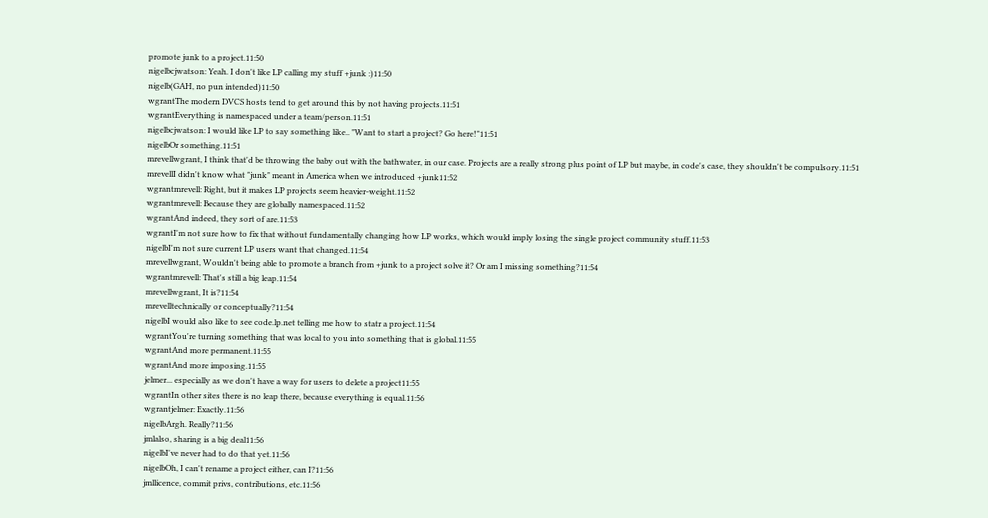promote junk to a project.11:50
nigelbcjwatson: Yeah. I don't like LP calling my stuff +junk :)11:50
nigelb(GAH, no pun intended)11:50
wgrantThe modern DVCS hosts tend to get around this by not having projects.11:51
wgrantEverything is namespaced under a team/person.11:51
nigelbcjwatson: I would like LP to say something like.. "Want to start a project? Go here!"11:51
nigelbOr something.11:51
mrevellwgrant, I think that'd be throwing the baby out with the bathwater, in our case. Projects are a really strong plus point of LP but maybe, in code's case, they shouldn't be compulsory.11:51
mrevellI didn't know what "junk" meant in America when we introduced +junk11:52
wgrantmrevell: Right, but it makes LP projects seem heavier-weight.11:52
wgrantmrevell: Because they are globally namespaced.11:52
wgrantAnd indeed, they sort of are.11:53
wgrantI'm not sure how to fix that without fundamentally changing how LP works, which would imply losing the single project community stuff.11:53
nigelbI'm not sure current LP users want that changed.11:54
mrevellwgrant, Wouldn't being able to promote a branch from +junk to a project solve it? Or am I missing something?11:54
wgrantmrevell: That's still a big leap.11:54
mrevellwgrant, It is?11:54
mrevelltechnically or conceptually?11:54
nigelbI would also like to see code.lp.net telling me how to statr a project.11:54
wgrantYou're turning something that was local to you into something that is global.11:55
wgrantAnd more permanent.11:55
wgrantAnd more imposing.11:55
jelmer... especially as we don't have a way for users to delete a project11:55
wgrantIn other sites there is no leap there, because everything is equal.11:56
wgrantjelmer: Exactly.11:56
nigelbArgh. Really?11:56
jmlalso, sharing is a big deal11:56
nigelbI've never had to do that yet.11:56
nigelbOh, I can't rename a project either, can I?11:56
jmllicence, commit privs, contributions, etc.11:56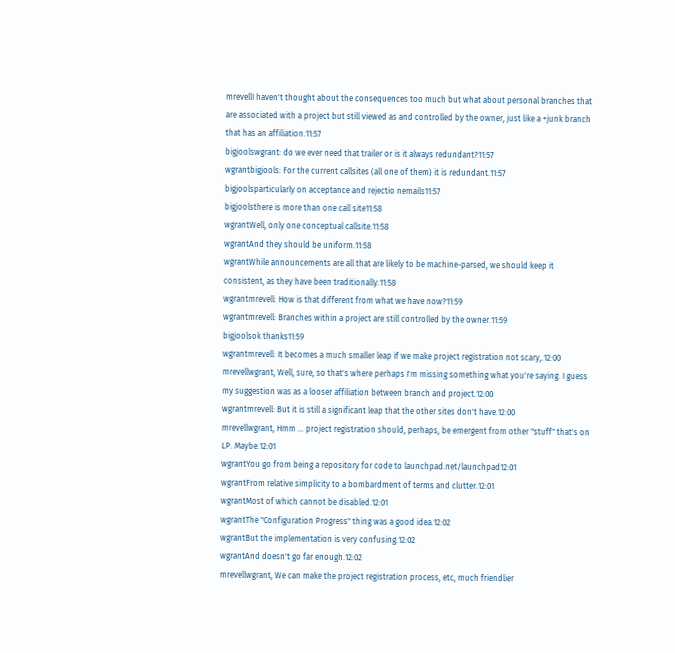mrevellI haven't thought about the consequences too much but what about personal branches that are associated with a project but still viewed as and controlled by the owner, just like a +junk branch that has an affiliation.11:57
bigjoolswgrant: do we ever need that trailer or is it always redundant?11:57
wgrantbigjools: For the current callsites (all one of them) it is redundant.11:57
bigjoolsparticularly on acceptance and rejectio nemails11:57
bigjoolsthere is more than one call site11:58
wgrantWell, only one conceptual callsite.11:58
wgrantAnd they should be uniform.11:58
wgrantWhile announcements are all that are likely to be machine-parsed, we should keep it consistent, as they have been traditionally.11:58
wgrantmrevell: How is that different from what we have now?11:59
wgrantmrevell: Branches within a project are still controlled by the owner.11:59
bigjoolsok thanks11:59
wgrantmrevell: It becomes a much smaller leap if we make project registration not scary,.12:00
mrevellwgrant, Well, sure, so that's where perhaps I'm missing something what you're saying. I guess my suggestion was as a looser affiliation between branch and project.12:00
wgrantmrevell: But it is still a significant leap that the other sites don't have.12:00
mrevellwgrant, Hmm ... project registration should, perhaps, be emergent from other "stuff" that's on LP. Maybe.12:01
wgrantYou go from being a repository for code to launchpad.net/launchpad12:01
wgrantFrom relative simplicity to a bombardment of terms and clutter.12:01
wgrantMost of which cannot be disabled.12:01
wgrantThe "Configuration Progress" thing was a good idea.12:02
wgrantBut the implementation is very confusing.12:02
wgrantAnd doesn't go far enough.12:02
mrevellwgrant, We can make the project registration process, etc, much friendlier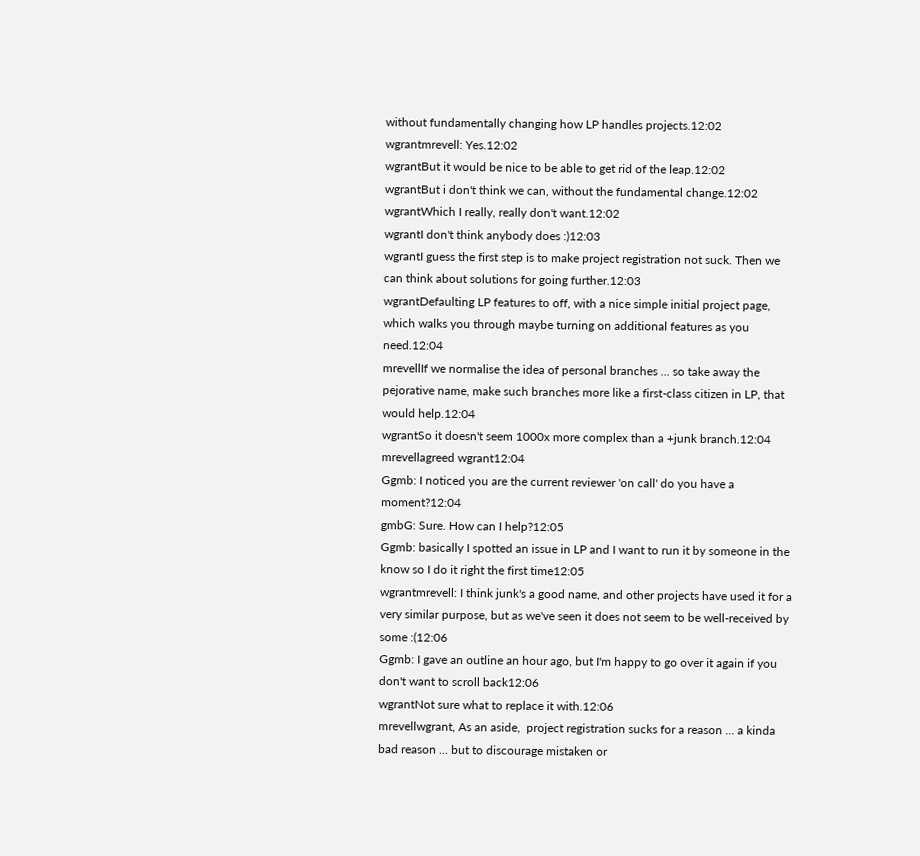without fundamentally changing how LP handles projects.12:02
wgrantmrevell: Yes.12:02
wgrantBut it would be nice to be able to get rid of the leap.12:02
wgrantBut i don't think we can, without the fundamental change.12:02
wgrantWhich I really, really don't want.12:02
wgrantI don't think anybody does :)12:03
wgrantI guess the first step is to make project registration not suck. Then we can think about solutions for going further.12:03
wgrantDefaulting LP features to off, with a nice simple initial project page, which walks you through maybe turning on additional features as you need.12:04
mrevellIf we normalise the idea of personal branches ... so take away the pejorative name, make such branches more like a first-class citizen in LP, that would help.12:04
wgrantSo it doesn't seem 1000x more complex than a +junk branch.12:04
mrevellagreed wgrant12:04
Ggmb: I noticed you are the current reviewer 'on call' do you have a moment?12:04
gmbG: Sure. How can I help?12:05
Ggmb: basically I spotted an issue in LP and I want to run it by someone in the know so I do it right the first time12:05
wgrantmrevell: I think junk's a good name, and other projects have used it for a very similar purpose, but as we've seen it does not seem to be well-received by some :(12:06
Ggmb: I gave an outline an hour ago, but I'm happy to go over it again if you don't want to scroll back12:06
wgrantNot sure what to replace it with.12:06
mrevellwgrant, As an aside,  project registration sucks for a reason ... a kinda bad reason ... but to discourage mistaken or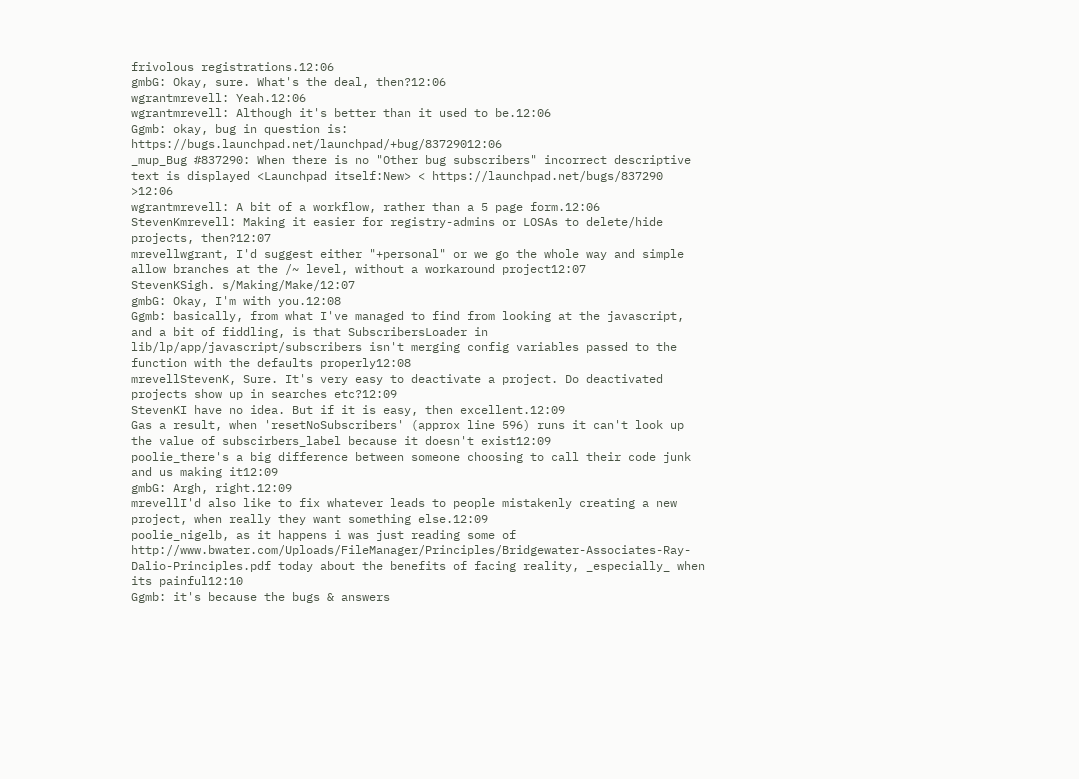frivolous registrations.12:06
gmbG: Okay, sure. What's the deal, then?12:06
wgrantmrevell: Yeah.12:06
wgrantmrevell: Although it's better than it used to be.12:06
Ggmb: okay, bug in question is: https://bugs.launchpad.net/launchpad/+bug/83729012:06
_mup_Bug #837290: When there is no "Other bug subscribers" incorrect descriptive text is displayed <Launchpad itself:New> < https://launchpad.net/bugs/837290 >12:06
wgrantmrevell: A bit of a workflow, rather than a 5 page form.12:06
StevenKmrevell: Making it easier for registry-admins or LOSAs to delete/hide projects, then?12:07
mrevellwgrant, I'd suggest either "+personal" or we go the whole way and simple allow branches at the /~ level, without a workaround project12:07
StevenKSigh. s/Making/Make/12:07
gmbG: Okay, I'm with you.12:08
Ggmb: basically, from what I've managed to find from looking at the javascript, and a bit of fiddling, is that SubscribersLoader in lib/lp/app/javascript/subscribers isn't merging config variables passed to the function with the defaults properly12:08
mrevellStevenK, Sure. It's very easy to deactivate a project. Do deactivated projects show up in searches etc?12:09
StevenKI have no idea. But if it is easy, then excellent.12:09
Gas a result, when 'resetNoSubscribers' (approx line 596) runs it can't look up the value of subscirbers_label because it doesn't exist12:09
poolie_there's a big difference between someone choosing to call their code junk and us making it12:09
gmbG: Argh, right.12:09
mrevellI'd also like to fix whatever leads to people mistakenly creating a new project, when really they want something else.12:09
poolie_nigelb, as it happens i was just reading some of http://www.bwater.com/Uploads/FileManager/Principles/Bridgewater-Associates-Ray-Dalio-Principles.pdf today about the benefits of facing reality, _especially_ when its painful12:10
Ggmb: it's because the bugs & answers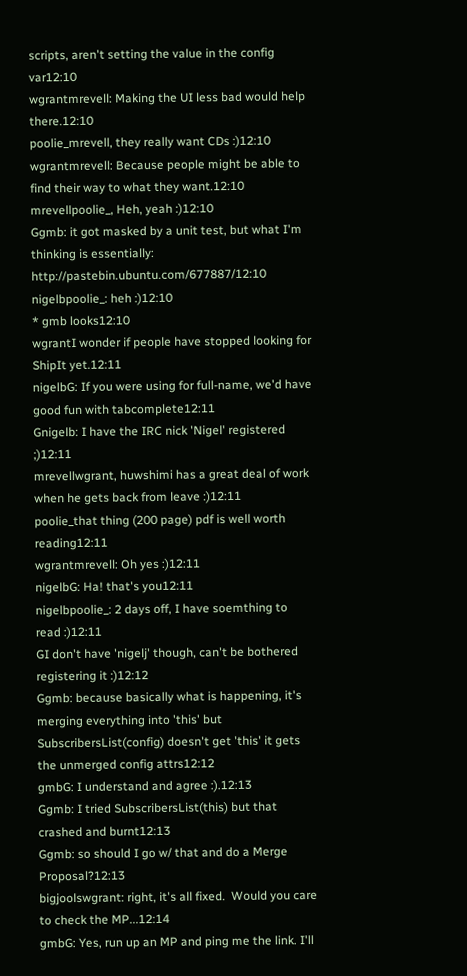scripts, aren't setting the value in the config var12:10
wgrantmrevell: Making the UI less bad would help there.12:10
poolie_mrevell, they really want CDs :)12:10
wgrantmrevell: Because people might be able to find their way to what they want.12:10
mrevellpoolie_, Heh, yeah :)12:10
Ggmb: it got masked by a unit test, but what I'm thinking is essentially: http://pastebin.ubuntu.com/677887/12:10
nigelbpoolie_: heh :)12:10
* gmb looks12:10
wgrantI wonder if people have stopped looking for ShipIt yet.12:11
nigelbG: If you were using for full-name, we'd have good fun with tabcomplete12:11
Gnigelb: I have the IRC nick 'Nigel' registered ;)12:11
mrevellwgrant, huwshimi has a great deal of work when he gets back from leave :)12:11
poolie_that thing (200 page) pdf is well worth reading12:11
wgrantmrevell: Oh yes :)12:11
nigelbG: Ha! that's you12:11
nigelbpoolie_: 2 days off, I have soemthing to read :)12:11
GI don't have 'nigelj' though, can't be bothered registering it :)12:12
Ggmb: because basically what is happening, it's merging everything into 'this' but SubscribersList(config) doesn't get 'this' it gets the unmerged config attrs12:12
gmbG: I understand and agree :).12:13
Ggmb: I tried SubscribersList(this) but that crashed and burnt12:13
Ggmb: so should I go w/ that and do a Merge Proposal?12:13
bigjoolswgrant: right, it's all fixed.  Would you care to check the MP...12:14
gmbG: Yes, run up an MP and ping me the link. I'll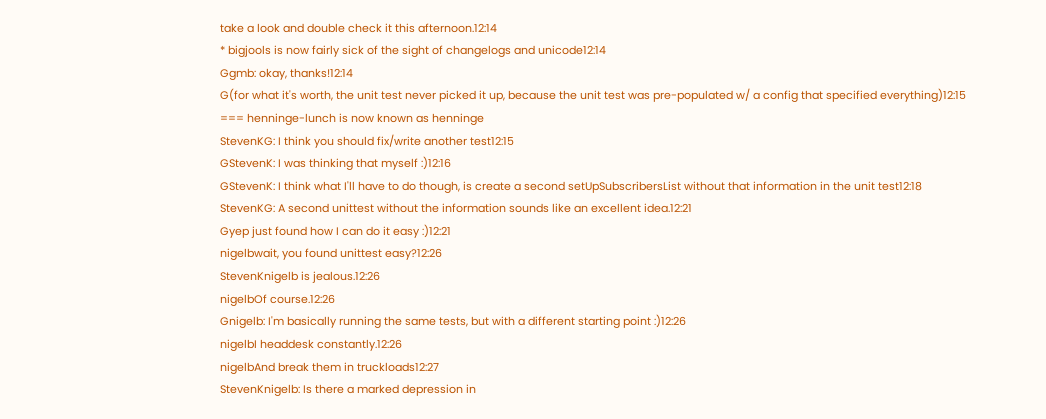take a look and double check it this afternoon.12:14
* bigjools is now fairly sick of the sight of changelogs and unicode12:14
Ggmb: okay, thanks!12:14
G(for what it's worth, the unit test never picked it up, because the unit test was pre-populated w/ a config that specified everything)12:15
=== henninge-lunch is now known as henninge
StevenKG: I think you should fix/write another test12:15
GStevenK: I was thinking that myself :)12:16
GStevenK: I think what I'll have to do though, is create a second setUpSubscribersList without that information in the unit test12:18
StevenKG: A second unittest without the information sounds like an excellent idea.12:21
Gyep just found how I can do it easy :)12:21
nigelbwait, you found unittest easy?12:26
StevenKnigelb is jealous.12:26
nigelbOf course.12:26
Gnigelb: I'm basically running the same tests, but with a different starting point :)12:26
nigelbI headdesk constantly.12:26
nigelbAnd break them in truckloads12:27
StevenKnigelb: Is there a marked depression in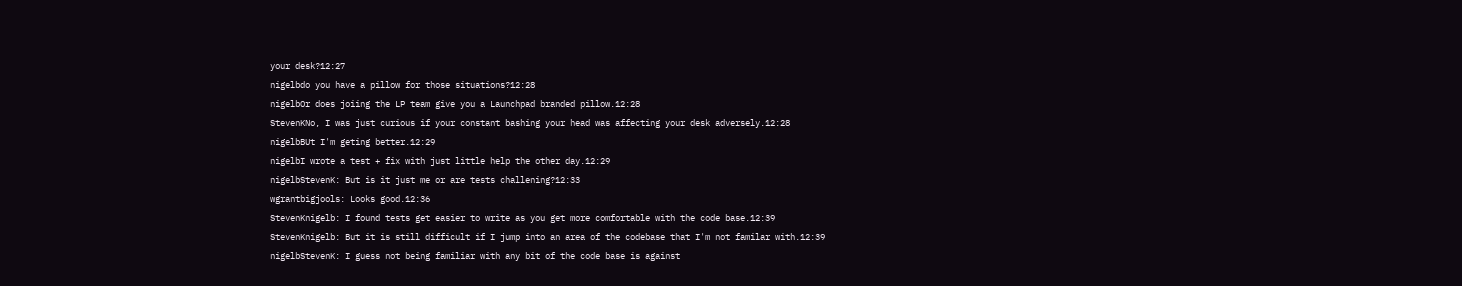your desk?12:27
nigelbdo you have a pillow for those situations?12:28
nigelbOr does joiing the LP team give you a Launchpad branded pillow.12:28
StevenKNo, I was just curious if your constant bashing your head was affecting your desk adversely.12:28
nigelbBUt I'm geting better.12:29
nigelbI wrote a test + fix with just little help the other day.12:29
nigelbStevenK: But is it just me or are tests challening?12:33
wgrantbigjools: Looks good.12:36
StevenKnigelb: I found tests get easier to write as you get more comfortable with the code base.12:39
StevenKnigelb: But it is still difficult if I jump into an area of the codebase that I'm not familar with.12:39
nigelbStevenK: I guess not being familiar with any bit of the code base is against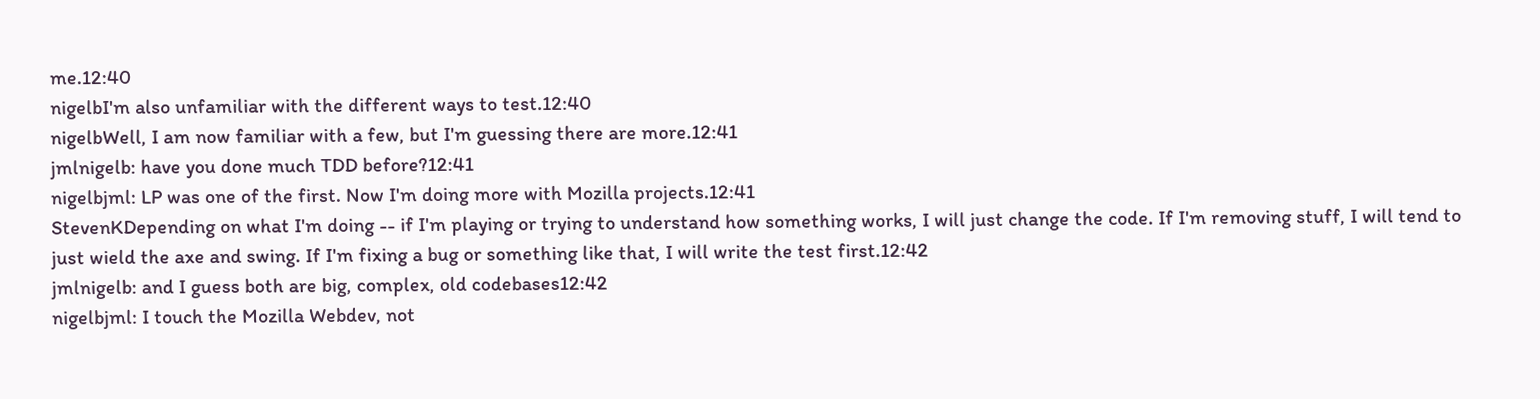me.12:40
nigelbI'm also unfamiliar with the different ways to test.12:40
nigelbWell, I am now familiar with a few, but I'm guessing there are more.12:41
jmlnigelb: have you done much TDD before?12:41
nigelbjml: LP was one of the first. Now I'm doing more with Mozilla projects.12:41
StevenKDepending on what I'm doing -- if I'm playing or trying to understand how something works, I will just change the code. If I'm removing stuff, I will tend to just wield the axe and swing. If I'm fixing a bug or something like that, I will write the test first.12:42
jmlnigelb: and I guess both are big, complex, old codebases12:42
nigelbjml: I touch the Mozilla Webdev, not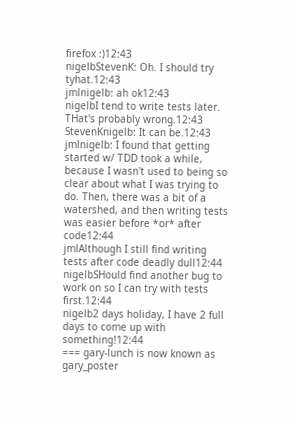firefox :)12:43
nigelbStevenK: Oh. I should try tyhat.12:43
jmlnigelb: ah ok12:43
nigelbI tend to write tests later. THat's probably wrong.12:43
StevenKnigelb: It can be.12:43
jmlnigelb: I found that getting started w/ TDD took a while, because I wasn't used to being so clear about what I was trying to do. Then, there was a bit of a watershed, and then writing tests was easier before *or* after code12:44
jmlAlthough I still find writing tests after code deadly dull12:44
nigelbSHould find another bug to work on so I can try with tests first.12:44
nigelb2 days holiday, I have 2 full days to come up with something!12:44
=== gary-lunch is now known as gary_poster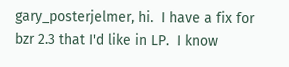gary_posterjelmer, hi.  I have a fix for bzr 2.3 that I'd like in LP.  I know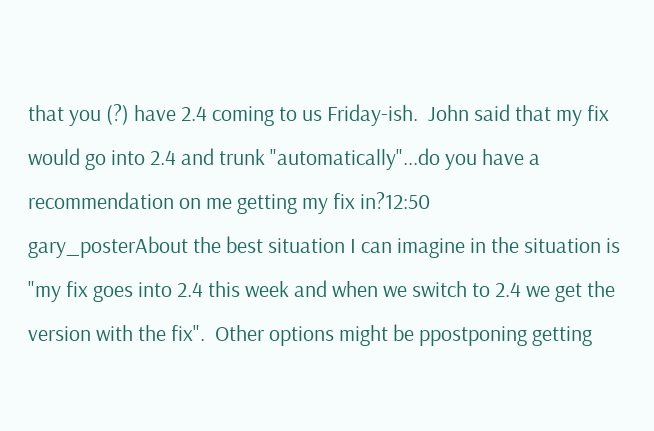that you (?) have 2.4 coming to us Friday-ish.  John said that my fix would go into 2.4 and trunk "automatically"...do you have a recommendation on me getting my fix in?12:50
gary_posterAbout the best situation I can imagine in the situation is "my fix goes into 2.4 this week and when we switch to 2.4 we get the version with the fix".  Other options might be ppostponing getting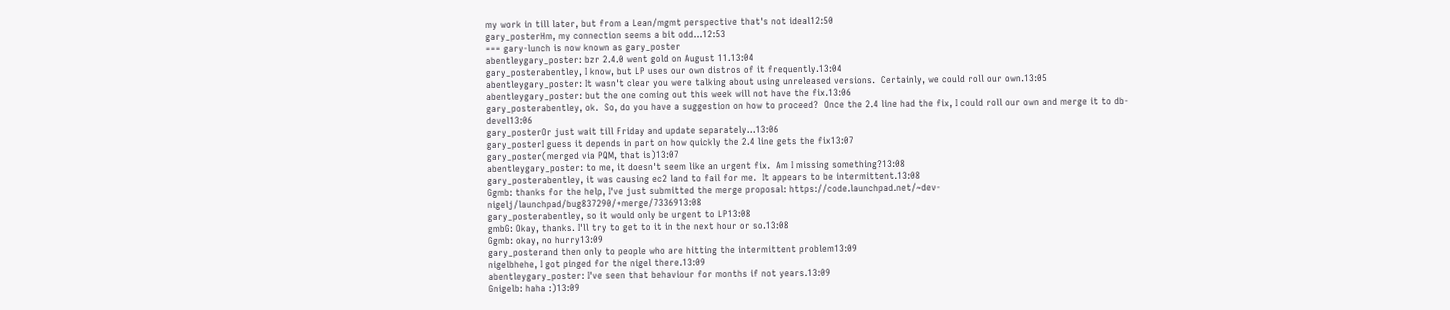my work in till later, but from a Lean/mgmt perspective that's not ideal12:50
gary_posterHm, my connection seems a bit odd...12:53
=== gary-lunch is now known as gary_poster
abentleygary_poster: bzr 2.4.0 went gold on August 11.13:04
gary_posterabentley, I know, but LP uses our own distros of it frequently.13:04
abentleygary_poster: It wasn't clear you were talking about using unreleased versions.  Certainly, we could roll our own.13:05
abentleygary_poster: but the one coming out this week will not have the fix.13:06
gary_posterabentley, ok.  So, do you have a suggestion on how to proceed?  Once the 2.4 line had the fix, I could roll our own and merge it to db-devel13:06
gary_posterOr just wait till Friday and update separately...13:06
gary_posterI guess it depends in part on how quickly the 2.4 line gets the fix13:07
gary_poster(merged via PQM, that is)13:07
abentleygary_poster: to me, it doesn't seem like an urgent fix.  Am I missing something?13:08
gary_posterabentley, it was causing ec2 land to fail for me.  It appears to be intermittent.13:08
Ggmb: thanks for the help, I've just submitted the merge proposal: https://code.launchpad.net/~dev-nigelj/launchpad/bug837290/+merge/7336913:08
gary_posterabentley, so it would only be urgent to LP13:08
gmbG: Okay, thanks. I'll try to get to it in the next hour or so.13:08
Ggmb: okay, no hurry13:09
gary_posterand then only to people who are hitting the intermittent problem13:09
nigelbhehe, I got pinged for the nigel there.13:09
abentleygary_poster: I've seen that behaviour for months if not years.13:09
Gnigelb: haha :)13:09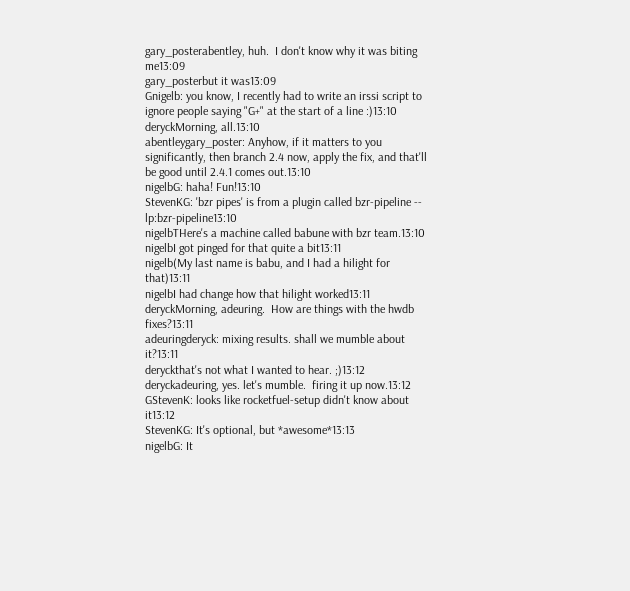gary_posterabentley, huh.  I don't know why it was biting me13:09
gary_posterbut it was13:09
Gnigelb: you know, I recently had to write an irssi script to ignore people saying "G+" at the start of a line :)13:10
deryckMorning, all.13:10
abentleygary_poster: Anyhow, if it matters to you significantly, then branch 2.4 now, apply the fix, and that'll be good until 2.4.1 comes out.13:10
nigelbG: haha! Fun!13:10
StevenKG: 'bzr pipes' is from a plugin called bzr-pipeline -- lp:bzr-pipeline13:10
nigelbTHere's a machine called babune with bzr team.13:10
nigelbI got pinged for that quite a bit13:11
nigelb(My last name is babu, and I had a hilight for that)13:11
nigelbI had change how that hilight worked13:11
deryckMorning, adeuring.  How are things with the hwdb fixes?13:11
adeuringderyck: mixing results. shall we mumble about it?13:11
deryckthat's not what I wanted to hear. ;)13:12
deryckadeuring, yes. let's mumble.  firing it up now.13:12
GStevenK: looks like rocketfuel-setup didn't know about it13:12
StevenKG: It's optional, but *awesome*13:13
nigelbG: It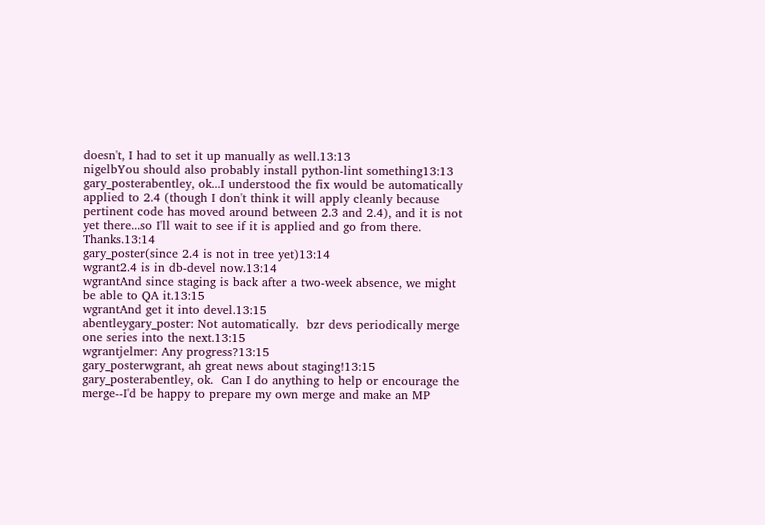doesn't, I had to set it up manually as well.13:13
nigelbYou should also probably install python-lint something13:13
gary_posterabentley, ok...I understood the fix would be automatically applied to 2.4 (though I don't think it will apply cleanly because pertinent code has moved around between 2.3 and 2.4), and it is not yet there...so I'll wait to see if it is applied and go from there.  Thanks.13:14
gary_poster(since 2.4 is not in tree yet)13:14
wgrant2.4 is in db-devel now.13:14
wgrantAnd since staging is back after a two-week absence, we might be able to QA it.13:15
wgrantAnd get it into devel.13:15
abentleygary_poster: Not automatically.  bzr devs periodically merge one series into the next.13:15
wgrantjelmer: Any progress?13:15
gary_posterwgrant, ah great news about staging!13:15
gary_posterabentley, ok.  Can I do anything to help or encourage the merge--I'd be happy to prepare my own merge and make an MP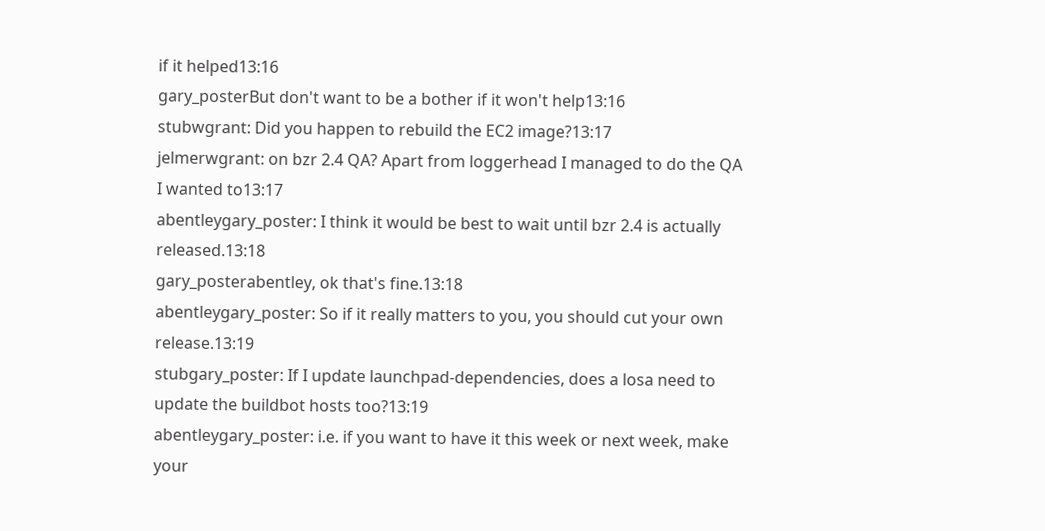if it helped13:16
gary_posterBut don't want to be a bother if it won't help13:16
stubwgrant: Did you happen to rebuild the EC2 image?13:17
jelmerwgrant: on bzr 2.4 QA? Apart from loggerhead I managed to do the QA I wanted to13:17
abentleygary_poster: I think it would be best to wait until bzr 2.4 is actually released.13:18
gary_posterabentley, ok that's fine.13:18
abentleygary_poster: So if it really matters to you, you should cut your own release.13:19
stubgary_poster: If I update launchpad-dependencies, does a losa need to update the buildbot hosts too?13:19
abentleygary_poster: i.e. if you want to have it this week or next week, make your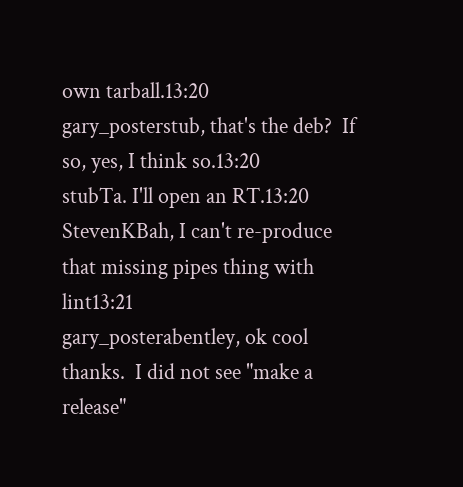own tarball.13:20
gary_posterstub, that's the deb?  If so, yes, I think so.13:20
stubTa. I'll open an RT.13:20
StevenKBah, I can't re-produce that missing pipes thing with lint13:21
gary_posterabentley, ok cool thanks.  I did not see "make a release"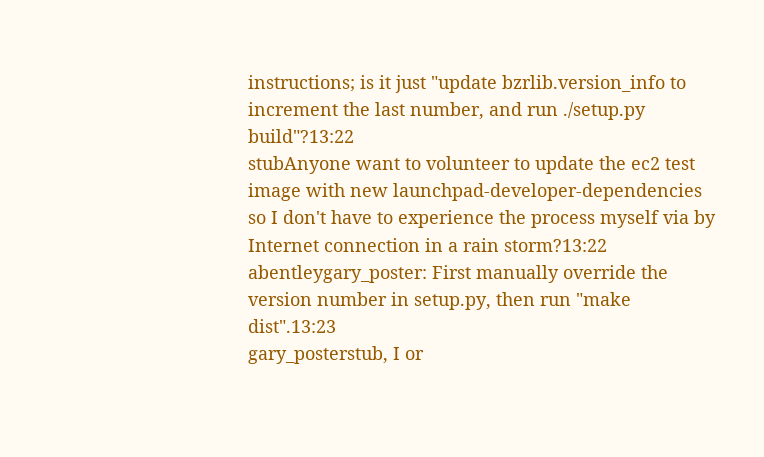instructions; is it just "update bzrlib.version_info to increment the last number, and run ./setup.py build"?13:22
stubAnyone want to volunteer to update the ec2 test image with new launchpad-developer-dependencies so I don't have to experience the process myself via by Internet connection in a rain storm?13:22
abentleygary_poster: First manually override the version number in setup.py, then run "make dist".13:23
gary_posterstub, I or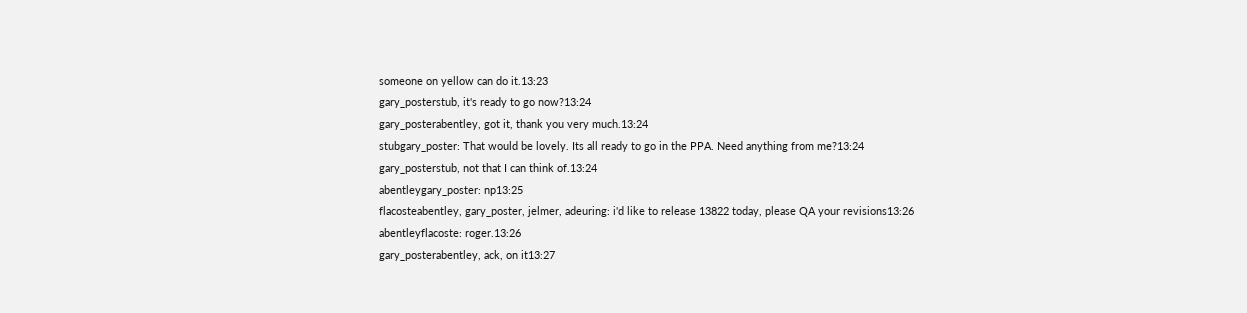someone on yellow can do it.13:23
gary_posterstub, it's ready to go now?13:24
gary_posterabentley, got it, thank you very much.13:24
stubgary_poster: That would be lovely. Its all ready to go in the PPA. Need anything from me?13:24
gary_posterstub, not that I can think of.13:24
abentleygary_poster: np13:25
flacosteabentley, gary_poster, jelmer, adeuring: i'd like to release 13822 today, please QA your revisions13:26
abentleyflacoste: roger.13:26
gary_posterabentley, ack, on it13:27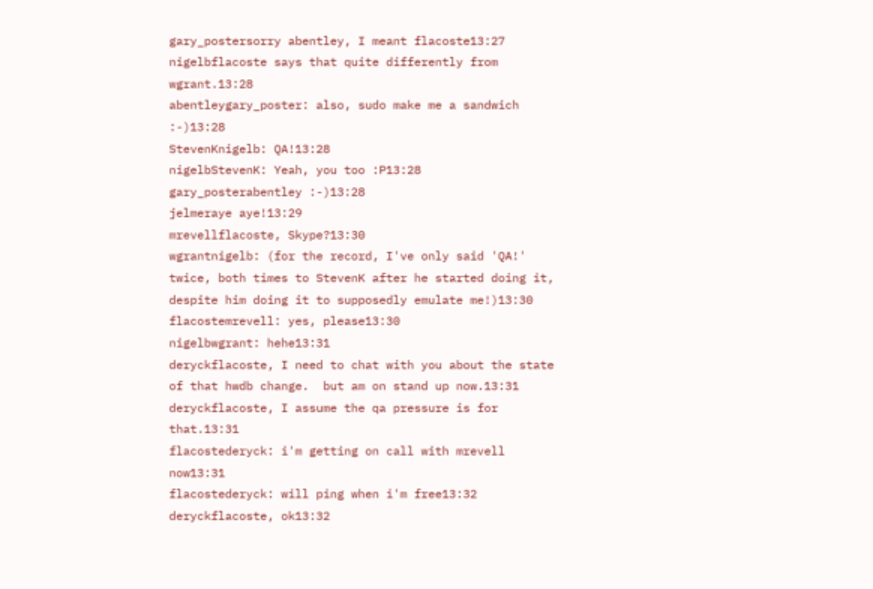gary_postersorry abentley, I meant flacoste13:27
nigelbflacoste says that quite differently from wgrant.13:28
abentleygary_poster: also, sudo make me a sandwich :-)13:28
StevenKnigelb: QA!13:28
nigelbStevenK: Yeah, you too :P13:28
gary_posterabentley :-)13:28
jelmeraye aye!13:29
mrevellflacoste, Skype?13:30
wgrantnigelb: (for the record, I've only said 'QA!' twice, both times to StevenK after he started doing it, despite him doing it to supposedly emulate me!)13:30
flacostemrevell: yes, please13:30
nigelbwgrant: hehe13:31
deryckflacoste, I need to chat with you about the state of that hwdb change.  but am on stand up now.13:31
deryckflacoste, I assume the qa pressure is for that.13:31
flacostederyck: i'm getting on call with mrevell now13:31
flacostederyck: will ping when i'm free13:32
deryckflacoste, ok13:32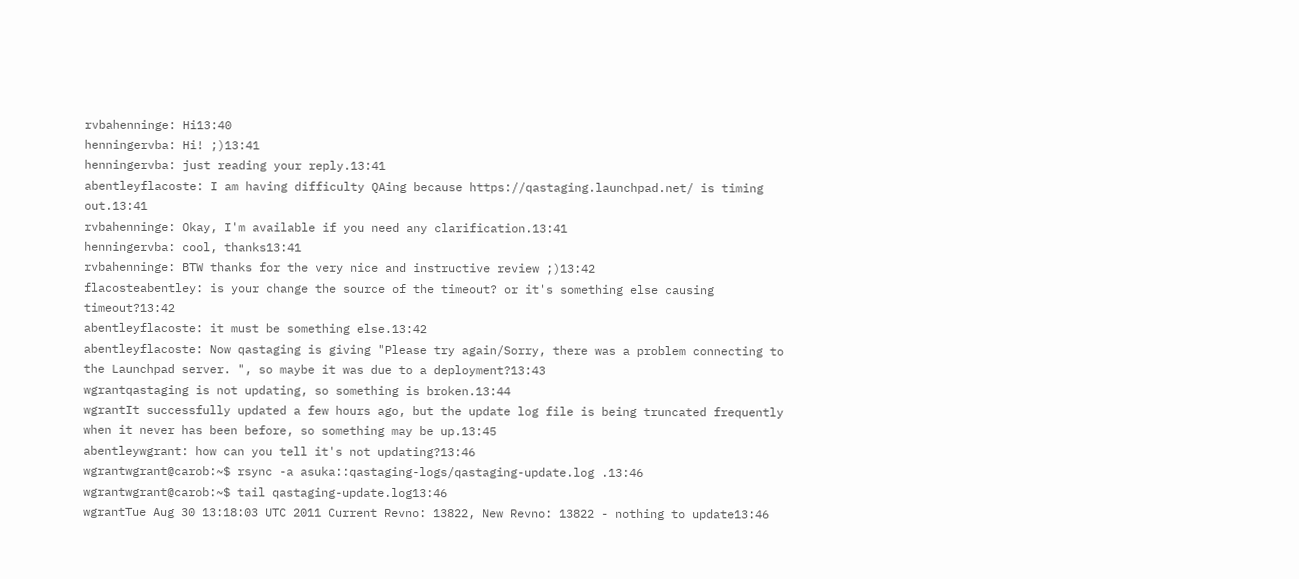rvbahenninge: Hi13:40
henningervba: Hi! ;)13:41
henningervba: just reading your reply.13:41
abentleyflacoste: I am having difficulty QAing because https://qastaging.launchpad.net/ is timing out.13:41
rvbahenninge: Okay, I'm available if you need any clarification.13:41
henningervba: cool, thanks13:41
rvbahenninge: BTW thanks for the very nice and instructive review ;)13:42
flacosteabentley: is your change the source of the timeout? or it's something else causing timeout?13:42
abentleyflacoste: it must be something else.13:42
abentleyflacoste: Now qastaging is giving "Please try again/Sorry, there was a problem connecting to the Launchpad server. ", so maybe it was due to a deployment?13:43
wgrantqastaging is not updating, so something is broken.13:44
wgrantIt successfully updated a few hours ago, but the update log file is being truncated frequently when it never has been before, so something may be up.13:45
abentleywgrant: how can you tell it's not updating?13:46
wgrantwgrant@carob:~$ rsync -a asuka::qastaging-logs/qastaging-update.log .13:46
wgrantwgrant@carob:~$ tail qastaging-update.log13:46
wgrantTue Aug 30 13:18:03 UTC 2011 Current Revno: 13822, New Revno: 13822 - nothing to update13:46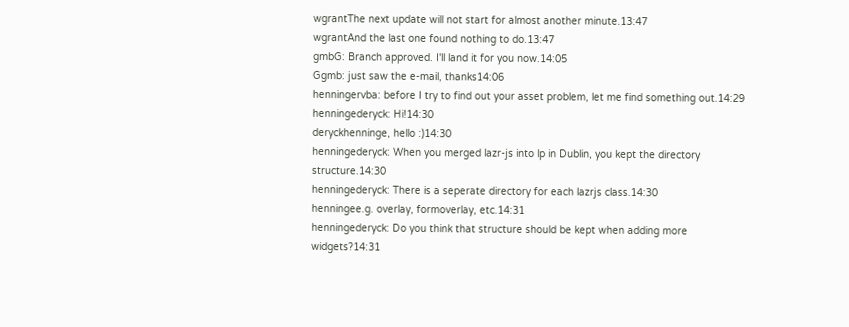wgrantThe next update will not start for almost another minute.13:47
wgrantAnd the last one found nothing to do.13:47
gmbG: Branch approved. I'll land it for you now.14:05
Ggmb: just saw the e-mail, thanks14:06
henningervba: before I try to find out your asset problem, let me find something out.14:29
henningederyck: Hi!14:30
deryckhenninge, hello :)14:30
henningederyck: When you merged lazr-js into lp in Dublin, you kept the directory structure.14:30
henningederyck: There is a seperate directory for each lazrjs class.14:30
henningee.g. overlay, formoverlay, etc.14:31
henningederyck: Do you think that structure should be kept when adding more widgets?14:31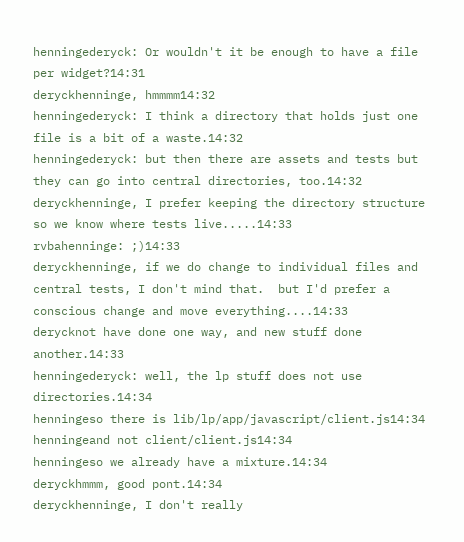henningederyck: Or wouldn't it be enough to have a file per widget?14:31
deryckhenninge, hmmmm14:32
henningederyck: I think a directory that holds just one file is a bit of a waste.14:32
henningederyck: but then there are assets and tests but they can go into central directories, too.14:32
deryckhenninge, I prefer keeping the directory structure so we know where tests live.....14:33
rvbahenninge: ;)14:33
deryckhenninge, if we do change to individual files and central tests, I don't mind that.  but I'd prefer a conscious change and move everything....14:33
derycknot have done one way, and new stuff done another.14:33
henningederyck: well, the lp stuff does not use directories.14:34
henningeso there is lib/lp/app/javascript/client.js14:34
henningeand not client/client.js14:34
henningeso we already have a mixture.14:34
deryckhmmm, good pont.14:34
deryckhenninge, I don't really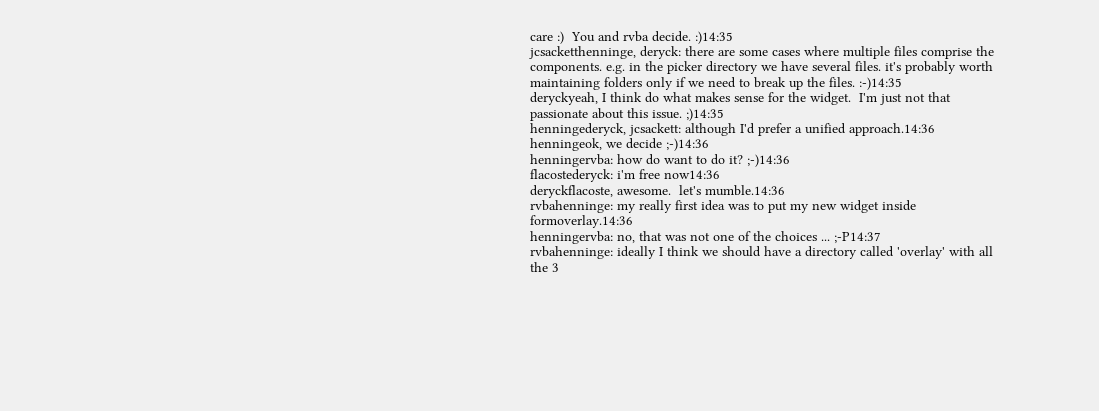care :)  You and rvba decide. :)14:35
jcsacketthenninge, deryck: there are some cases where multiple files comprise the components. e.g. in the picker directory we have several files. it's probably worth maintaining folders only if we need to break up the files. :-)14:35
deryckyeah, I think do what makes sense for the widget.  I'm just not that passionate about this issue. ;)14:35
henningederyck, jcsackett: although I'd prefer a unified approach.14:36
henningeok, we decide ;-)14:36
henningervba: how do want to do it? ;-)14:36
flacostederyck: i'm free now14:36
deryckflacoste, awesome.  let's mumble.14:36
rvbahenninge: my really first idea was to put my new widget inside formoverlay.14:36
henningervba: no, that was not one of the choices ... ;-P14:37
rvbahenninge: ideally I think we should have a directory called 'overlay' with all the 3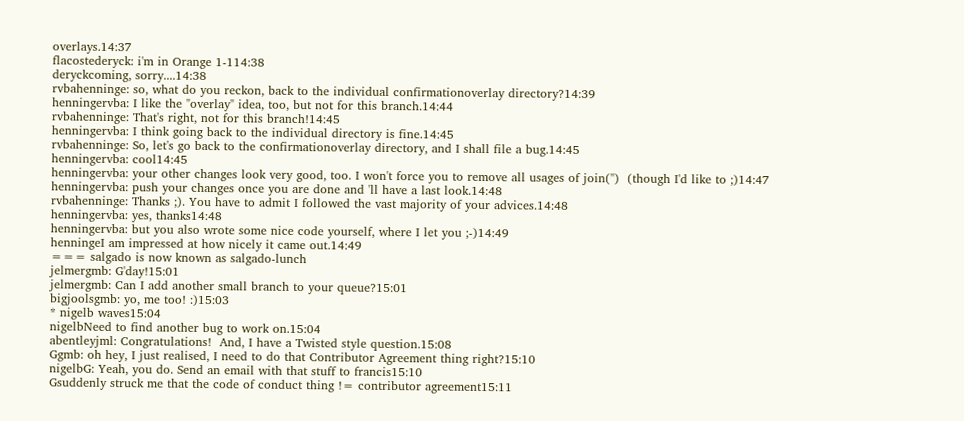overlays.14:37
flacostederyck: i'm in Orange 1-114:38
deryckcoming, sorry....14:38
rvbahenninge: so, what do you reckon, back to the individual confirmationoverlay directory?14:39
henningervba: I like the "overlay" idea, too, but not for this branch.14:44
rvbahenninge: That's right, not for this branch!14:45
henningervba: I think going back to the individual directory is fine.14:45
rvbahenninge: So, let's go back to the confirmationoverlay directory, and I shall file a bug.14:45
henningervba: cool14:45
henningervba: your other changes look very good, too. I won't force you to remove all usages of join('')  (though I'd like to ;)14:47
henningervba: push your changes once you are done and 'll have a last look.14:48
rvbahenninge: Thanks ;). You have to admit I followed the vast majority of your advices.14:48
henningervba: yes, thanks14:48
henningervba: but you also wrote some nice code yourself, where I let you ;-)14:49
henningeI am impressed at how nicely it came out.14:49
=== salgado is now known as salgado-lunch
jelmergmb: G'day!15:01
jelmergmb: Can I add another small branch to your queue?15:01
bigjoolsgmb: yo, me too! :)15:03
* nigelb waves15:04
nigelbNeed to find another bug to work on.15:04
abentleyjml: Congratulations!  And, I have a Twisted style question.15:08
Ggmb: oh hey, I just realised, I need to do that Contributor Agreement thing right?15:10
nigelbG: Yeah, you do. Send an email with that stuff to francis15:10
Gsuddenly struck me that the code of conduct thing != contributor agreement15:11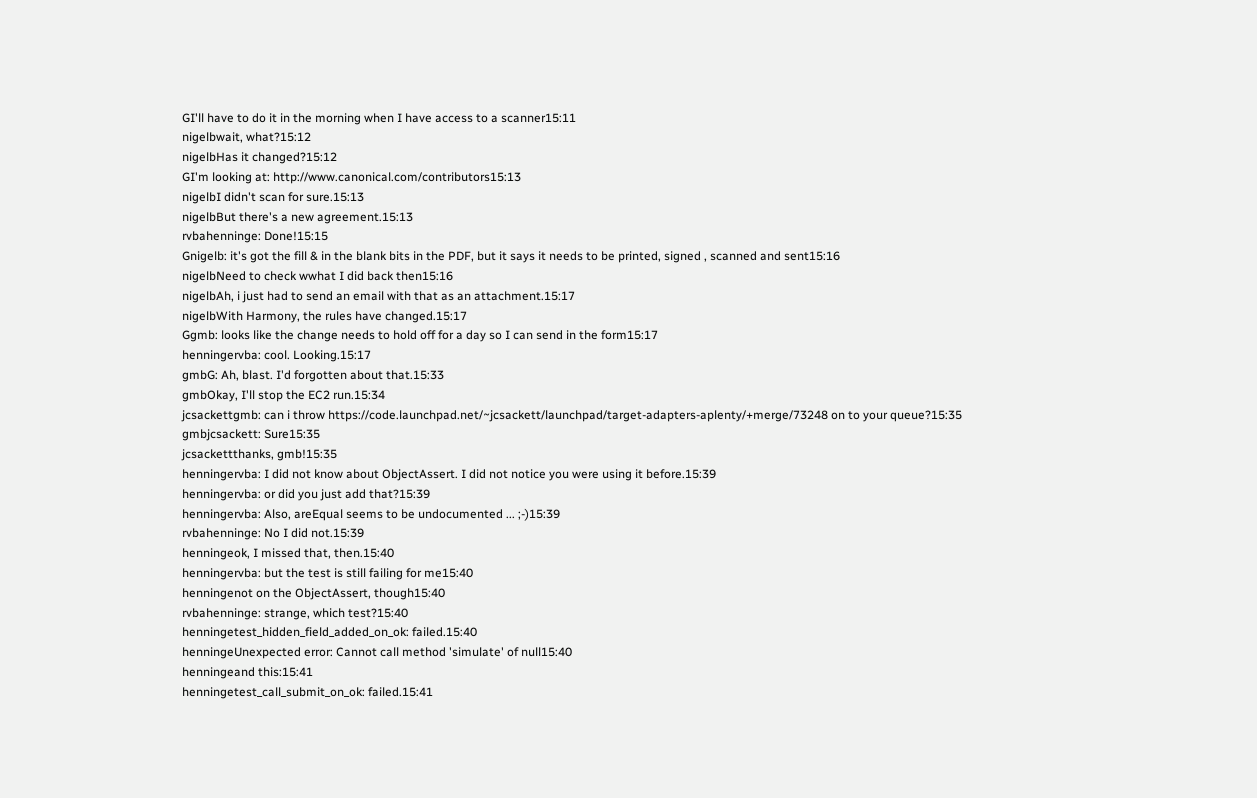GI'll have to do it in the morning when I have access to a scanner15:11
nigelbwait, what?15:12
nigelbHas it changed?15:12
GI'm looking at: http://www.canonical.com/contributors15:13
nigelbI didn't scan for sure.15:13
nigelbBut there's a new agreement.15:13
rvbahenninge: Done!15:15
Gnigelb: it's got the fill & in the blank bits in the PDF, but it says it needs to be printed, signed , scanned and sent15:16
nigelbNeed to check wwhat I did back then15:16
nigelbAh, i just had to send an email with that as an attachment.15:17
nigelbWith Harmony, the rules have changed.15:17
Ggmb: looks like the change needs to hold off for a day so I can send in the form15:17
henningervba: cool. Looking.15:17
gmbG: Ah, blast. I'd forgotten about that.15:33
gmbOkay, I'll stop the EC2 run.15:34
jcsackettgmb: can i throw https://code.launchpad.net/~jcsackett/launchpad/target-adapters-aplenty/+merge/73248 on to your queue?15:35
gmbjcsackett: Sure15:35
jcsackettthanks, gmb!15:35
henningervba: I did not know about ObjectAssert. I did not notice you were using it before.15:39
henningervba: or did you just add that?15:39
henningervba: Also, areEqual seems to be undocumented ... ;-)15:39
rvbahenninge: No I did not.15:39
henningeok, I missed that, then.15:40
henningervba: but the test is still failing for me15:40
henningenot on the ObjectAssert, though15:40
rvbahenninge: strange, which test?15:40
henningetest_hidden_field_added_on_ok: failed.15:40
henningeUnexpected error: Cannot call method 'simulate' of null15:40
henningeand this:15:41
henningetest_call_submit_on_ok: failed.15:41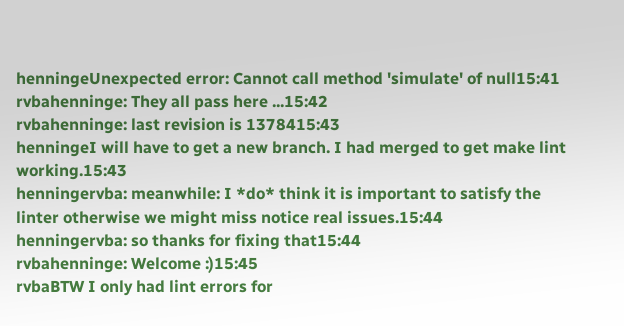henningeUnexpected error: Cannot call method 'simulate' of null15:41
rvbahenninge: They all pass here ...15:42
rvbahenninge: last revision is 1378415:43
henningeI will have to get a new branch. I had merged to get make lint working.15:43
henningervba: meanwhile: I *do* think it is important to satisfy the linter otherwise we might miss notice real issues.15:44
henningervba: so thanks for fixing that15:44
rvbahenninge: Welcome :)15:45
rvbaBTW I only had lint errors for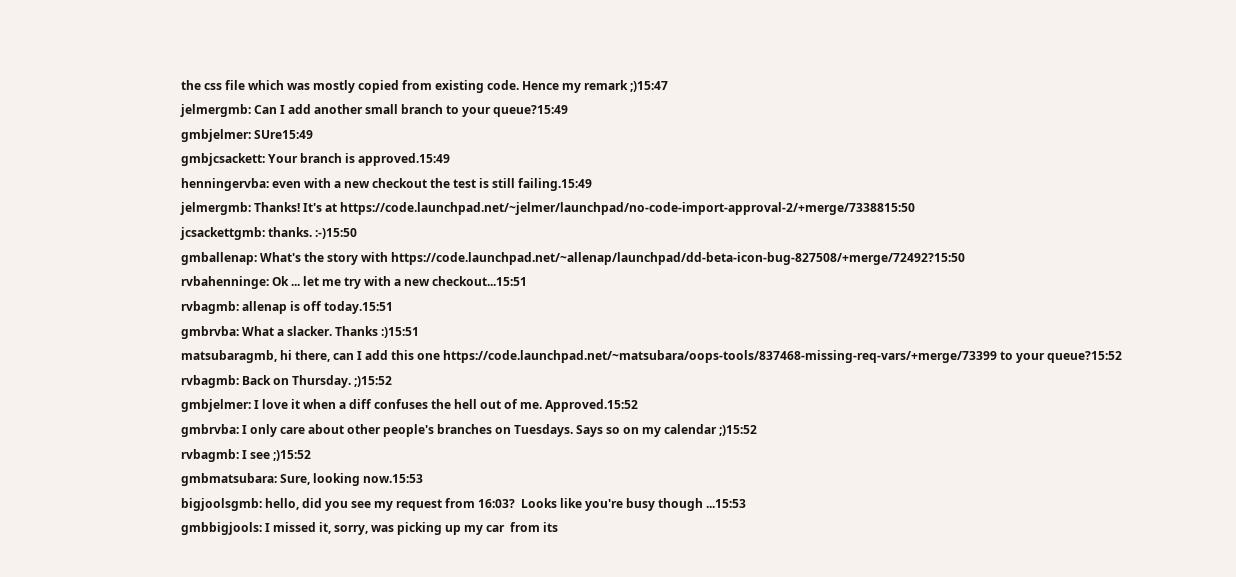the css file which was mostly copied from existing code. Hence my remark ;)15:47
jelmergmb: Can I add another small branch to your queue?15:49
gmbjelmer: SUre15:49
gmbjcsackett: Your branch is approved.15:49
henningervba: even with a new checkout the test is still failing.15:49
jelmergmb: Thanks! It's at https://code.launchpad.net/~jelmer/launchpad/no-code-import-approval-2/+merge/7338815:50
jcsackettgmb: thanks. :-)15:50
gmballenap: What's the story with https://code.launchpad.net/~allenap/launchpad/dd-beta-icon-bug-827508/+merge/72492?15:50
rvbahenninge: Ok ... let me try with a new checkout...15:51
rvbagmb: allenap is off today.15:51
gmbrvba: What a slacker. Thanks :)15:51
matsubaragmb, hi there, can I add this one https://code.launchpad.net/~matsubara/oops-tools/837468-missing-req-vars/+merge/73399 to your queue?15:52
rvbagmb: Back on Thursday. ;)15:52
gmbjelmer: I love it when a diff confuses the hell out of me. Approved.15:52
gmbrvba: I only care about other people's branches on Tuesdays. Says so on my calendar ;)15:52
rvbagmb: I see ;)15:52
gmbmatsubara: Sure, looking now.15:53
bigjoolsgmb: hello, did you see my request from 16:03?  Looks like you're busy though ...15:53
gmbbigjools: I missed it, sorry, was picking up my car  from its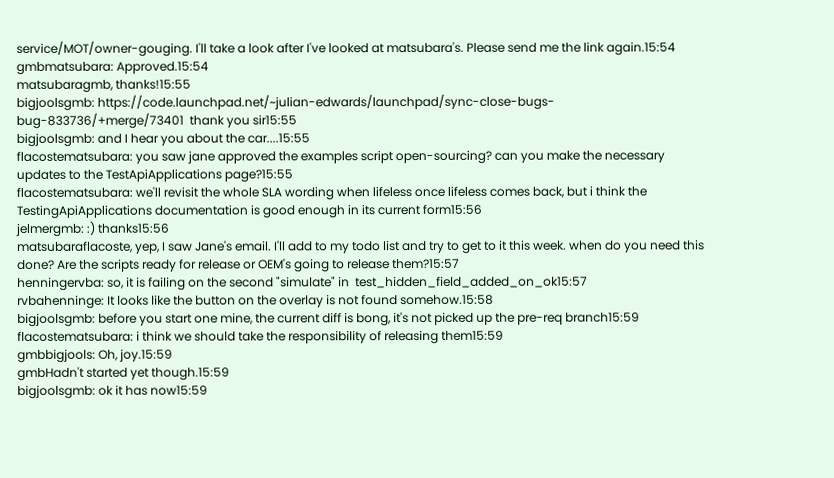service/MOT/owner-gouging. I'll take a look after I've looked at matsubara's. Please send me the link again.15:54
gmbmatsubara: Approved.15:54
matsubaragmb, thanks!15:55
bigjoolsgmb: https://code.launchpad.net/~julian-edwards/launchpad/sync-close-bugs-bug-833736/+merge/73401  thank you sir15:55
bigjoolsgmb: and I hear you about the car....15:55
flacostematsubara: you saw jane approved the examples script open-sourcing? can you make the necessary updates to the TestApiApplications page?15:55
flacostematsubara: we'll revisit the whole SLA wording when lifeless once lifeless comes back, but i think the TestingApiApplications documentation is good enough in its current form15:56
jelmergmb: :) thanks15:56
matsubaraflacoste, yep, I saw Jane's email. I'll add to my todo list and try to get to it this week. when do you need this done? Are the scripts ready for release or OEM's going to release them?15:57
henningervba: so, it is failing on the second "simulate" in  test_hidden_field_added_on_ok15:57
rvbahenninge: It looks like the button on the overlay is not found somehow.15:58
bigjoolsgmb: before you start one mine, the current diff is bong, it's not picked up the pre-req branch15:59
flacostematsubara: i think we should take the responsibility of releasing them15:59
gmbbigjools: Oh, joy.15:59
gmbHadn't started yet though.15:59
bigjoolsgmb: ok it has now15:59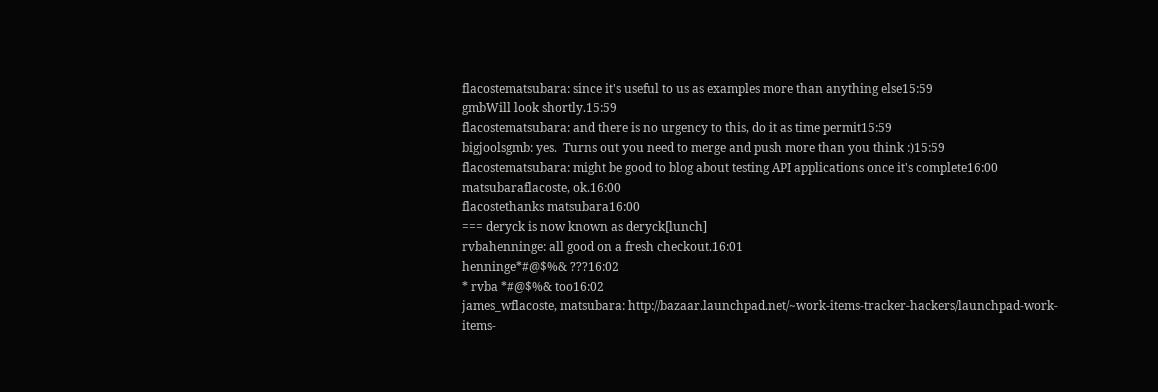flacostematsubara: since it's useful to us as examples more than anything else15:59
gmbWill look shortly.15:59
flacostematsubara: and there is no urgency to this, do it as time permit15:59
bigjoolsgmb: yes.  Turns out you need to merge and push more than you think :)15:59
flacostematsubara: might be good to blog about testing API applications once it's complete16:00
matsubaraflacoste, ok.16:00
flacostethanks matsubara16:00
=== deryck is now known as deryck[lunch]
rvbahenninge: all good on a fresh checkout.16:01
henninge*#@$%& ???16:02
* rvba *#@$%& too16:02
james_wflacoste, matsubara: http://bazaar.launchpad.net/~work-items-tracker-hackers/launchpad-work-items-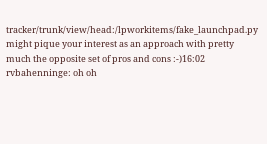tracker/trunk/view/head:/lpworkitems/fake_launchpad.py might pique your interest as an approach with pretty much the opposite set of pros and cons :-)16:02
rvbahenninge: oh oh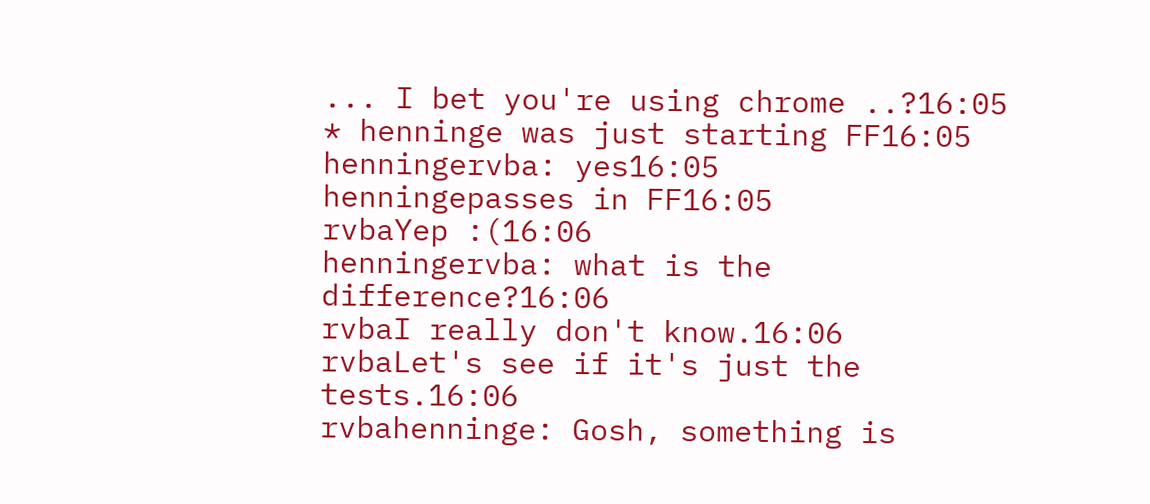... I bet you're using chrome ..?16:05
* henninge was just starting FF16:05
henningervba: yes16:05
henningepasses in FF16:05
rvbaYep :(16:06
henningervba: what is the difference?16:06
rvbaI really don't know.16:06
rvbaLet's see if it's just the tests.16:06
rvbahenninge: Gosh, something is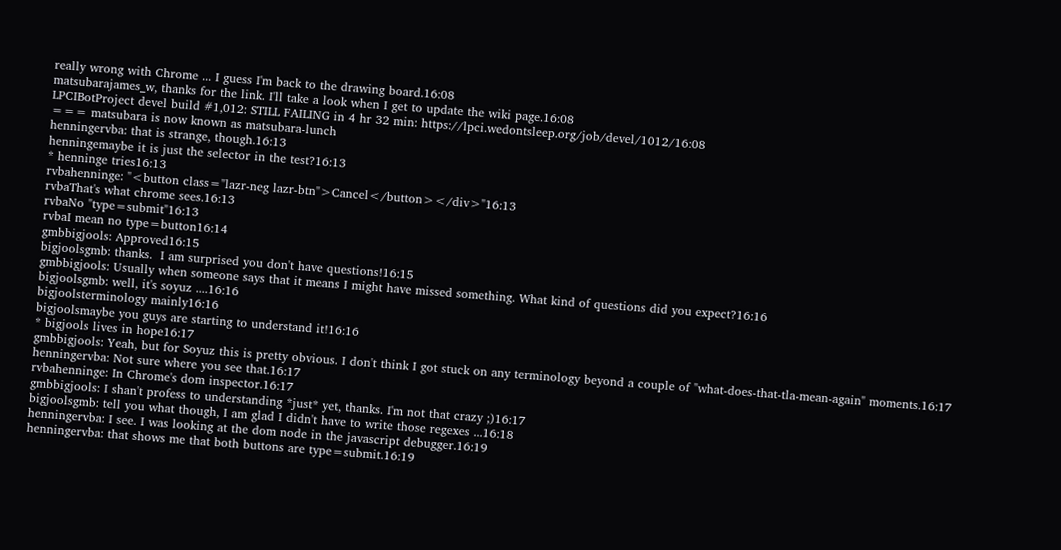really wrong with Chrome ... I guess I'm back to the drawing board.16:08
matsubarajames_w, thanks for the link. I'll take a look when I get to update the wiki page.16:08
LPCIBotProject devel build #1,012: STILL FAILING in 4 hr 32 min: https://lpci.wedontsleep.org/job/devel/1012/16:08
=== matsubara is now known as matsubara-lunch
henningervba: that is strange, though.16:13
henningemaybe it is just the selector in the test?16:13
* henninge tries16:13
rvbahenninge: "<button class="lazr-neg lazr-btn">Cancel</button></div>"16:13
rvbaThat's what chrome sees.16:13
rvbaNo "type=submit"16:13
rvbaI mean no type=button16:14
gmbbigjools: Approved16:15
bigjoolsgmb: thanks.  I am surprised you don't have questions!16:15
gmbbigjools: Usually when someone says that it means I might have missed something. What kind of questions did you expect?16:16
bigjoolsgmb: well, it's soyuz ....16:16
bigjoolsterminology mainly16:16
bigjoolsmaybe you guys are starting to understand it!16:16
* bigjools lives in hope16:17
gmbbigjools: Yeah, but for Soyuz this is pretty obvious. I don't think I got stuck on any terminology beyond a couple of "what-does-that-tla-mean-again" moments.16:17
henningervba: Not sure where you see that.16:17
rvbahenninge: In Chrome's dom inspector.16:17
gmbbigjools: I shan't profess to understanding *just* yet, thanks. I'm not that crazy ;)16:17
bigjoolsgmb: tell you what though, I am glad I didn't have to write those regexes ...16:18
henningervba: I see. I was looking at the dom node in the javascript debugger.16:19
henningervba: that shows me that both buttons are type=submit.16:19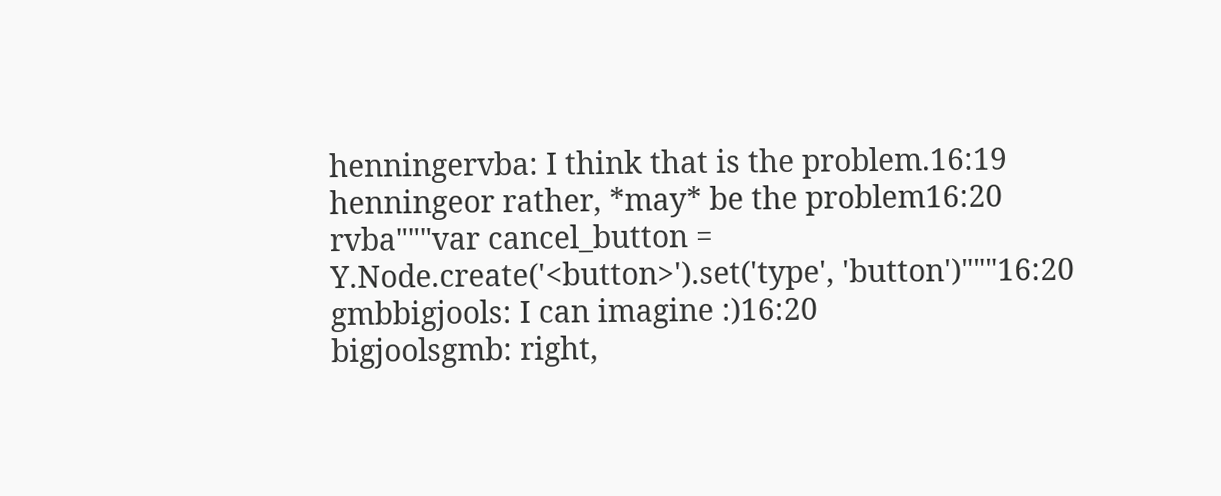henningervba: I think that is the problem.16:19
henningeor rather, *may* be the problem16:20
rvba"""var cancel_button = Y.Node.create('<button>').set('type', 'button')"""16:20
gmbbigjools: I can imagine :)16:20
bigjoolsgmb: right,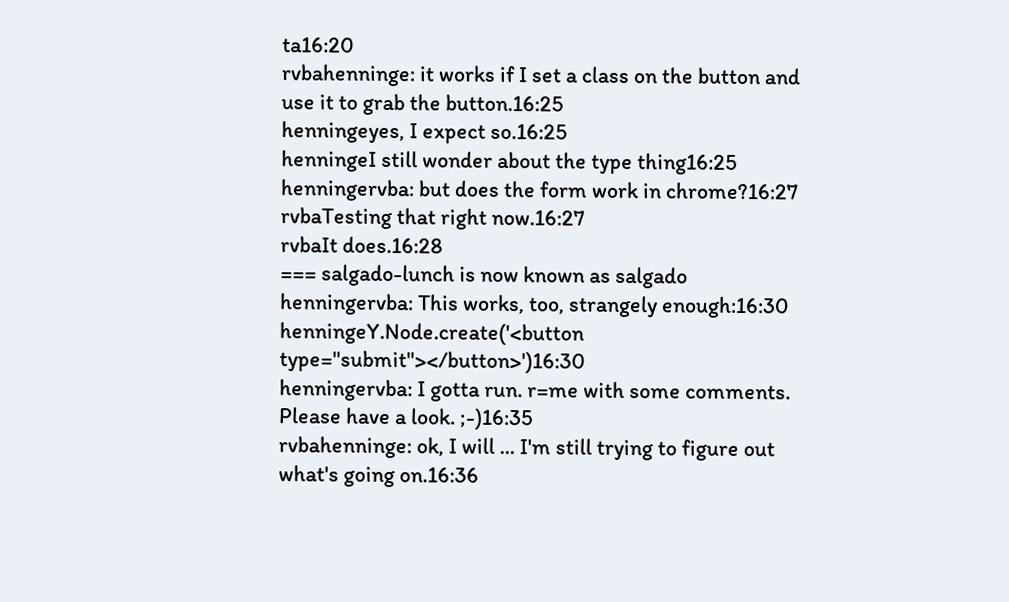ta16:20
rvbahenninge: it works if I set a class on the button and use it to grab the button.16:25
henningeyes, I expect so.16:25
henningeI still wonder about the type thing16:25
henningervba: but does the form work in chrome?16:27
rvbaTesting that right now.16:27
rvbaIt does.16:28
=== salgado-lunch is now known as salgado
henningervba: This works, too, strangely enough:16:30
henningeY.Node.create('<button type="submit"></button>')16:30
henningervba: I gotta run. r=me with some comments. Please have a look. ;-)16:35
rvbahenninge: ok, I will ... I'm still trying to figure out what's going on.16:36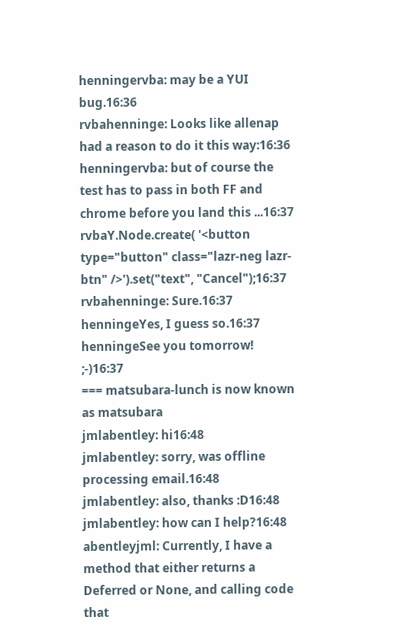henningervba: may be a YUI bug.16:36
rvbahenninge: Looks like allenap had a reason to do it this way:16:36
henningervba: but of course the test has to pass in both FF and chrome before you land this ...16:37
rvbaY.Node.create( '<button type="button" class="lazr-neg lazr-btn" />').set("text", "Cancel");16:37
rvbahenninge: Sure.16:37
henningeYes, I guess so.16:37
henningeSee you tomorrow! ;-)16:37
=== matsubara-lunch is now known as matsubara
jmlabentley: hi16:48
jmlabentley: sorry, was offline processing email.16:48
jmlabentley: also, thanks :D16:48
jmlabentley: how can I help?16:48
abentleyjml: Currently, I have a method that either returns a Deferred or None, and calling code that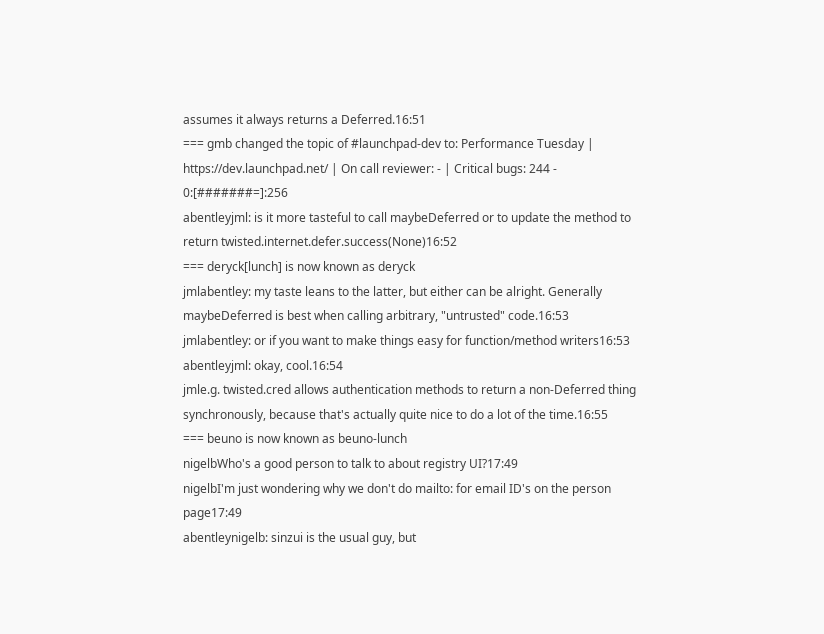assumes it always returns a Deferred.16:51
=== gmb changed the topic of #launchpad-dev to: Performance Tuesday | https://dev.launchpad.net/ | On call reviewer: - | Critical bugs: 244 - 0:[#######=]:256
abentleyjml: is it more tasteful to call maybeDeferred or to update the method to return twisted.internet.defer.success(None)16:52
=== deryck[lunch] is now known as deryck
jmlabentley: my taste leans to the latter, but either can be alright. Generally maybeDeferred is best when calling arbitrary, "untrusted" code.16:53
jmlabentley: or if you want to make things easy for function/method writers16:53
abentleyjml: okay, cool.16:54
jmle.g. twisted.cred allows authentication methods to return a non-Deferred thing synchronously, because that's actually quite nice to do a lot of the time.16:55
=== beuno is now known as beuno-lunch
nigelbWho's a good person to talk to about registry UI?17:49
nigelbI'm just wondering why we don't do mailto: for email ID's on the person page17:49
abentleynigelb: sinzui is the usual guy, but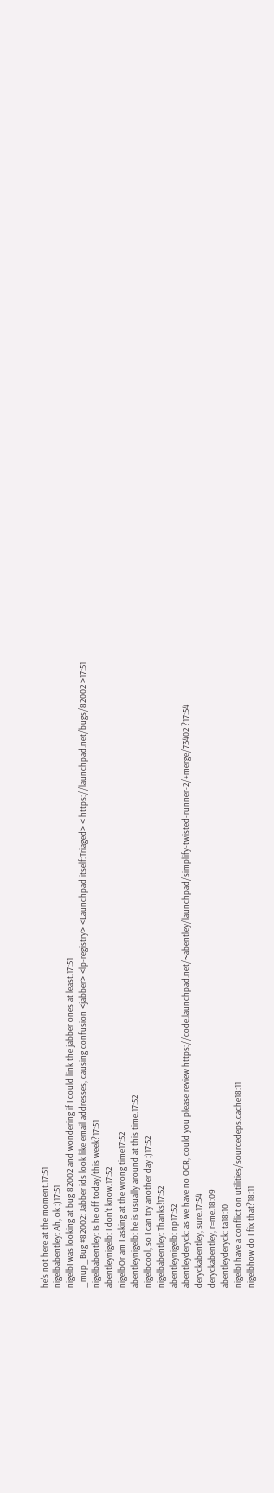he's not here at the moment.17:51
nigelbabentley: Ah, ok :)17:51
nigelbI was looking at bug 82002 and wondering if I could link the jabber ones at least.17:51
_mup_Bug #82002: Jabber ids look like email addresses, causing confusion <jabber> <lp-registry> <Launchpad itself:Triaged> < https://launchpad.net/bugs/82002 >17:51
nigelbabentley: Is he off today/this week?17:51
abentleynigelb: I don't know.17:52
nigelbOr am I asking at the wrong time17:52
abentleynigelb: he is usually around at this time.17:52
nigelbcool, so I can try another day :)17:52
nigelbabentley: Thanks!17:52
abentleynigelb: np17:52
abentleyderyck: as we have no OCR, could you please review https://code.launchpad.net/~abentley/launchpad/simplify-twisted-runner-2/+merge/73402 ?17:54
deryckabentley, sure.17:54
deryckabentley, r=me.18:09
abentleyderyck: ta18:10
nigelbI have a conflict on utilities/sourcedeps.cache18:11
nigelbhow do I fix that?18:11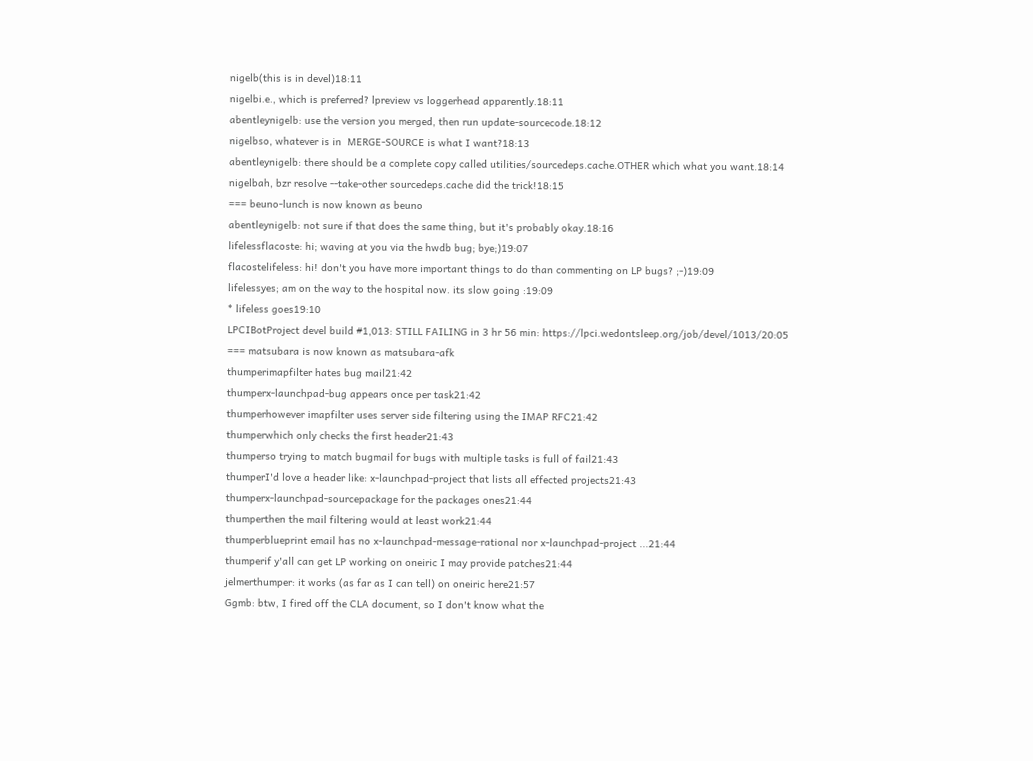nigelb(this is in devel)18:11
nigelbi.e., which is preferred? lpreview vs loggerhead apparently.18:11
abentleynigelb: use the version you merged, then run update-sourcecode.18:12
nigelbso, whatever is in  MERGE-SOURCE is what I want?18:13
abentleynigelb: there should be a complete copy called utilities/sourcedeps.cache.OTHER which what you want.18:14
nigelbah, bzr resolve --take-other sourcedeps.cache did the trick!18:15
=== beuno-lunch is now known as beuno
abentleynigelb: not sure if that does the same thing, but it's probably okay.18:16
lifelessflacoste: hi; waving at you via the hwdb bug; bye;)19:07
flacostelifeless: hi! don't you have more important things to do than commenting on LP bugs? ;-)19:09
lifelessyes; am on the way to the hospital now. its slow going :19:09
* lifeless goes19:10
LPCIBotProject devel build #1,013: STILL FAILING in 3 hr 56 min: https://lpci.wedontsleep.org/job/devel/1013/20:05
=== matsubara is now known as matsubara-afk
thumperimapfilter hates bug mail21:42
thumperx-launchpad-bug appears once per task21:42
thumperhowever imapfilter uses server side filtering using the IMAP RFC21:42
thumperwhich only checks the first header21:43
thumperso trying to match bugmail for bugs with multiple tasks is full of fail21:43
thumperI'd love a header like: x-launchpad-project that lists all effected projects21:43
thumperx-launchpad-sourcepackage for the packages ones21:44
thumperthen the mail filtering would at least work21:44
thumperblueprint email has no x-launchpad-message-rational nor x-launchpad-project ...21:44
thumperif y'all can get LP working on oneiric I may provide patches21:44
jelmerthumper: it works (as far as I can tell) on oneiric here21:57
Ggmb: btw, I fired off the CLA document, so I don't know what the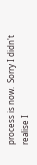process is now.  Sorry I didn't realise I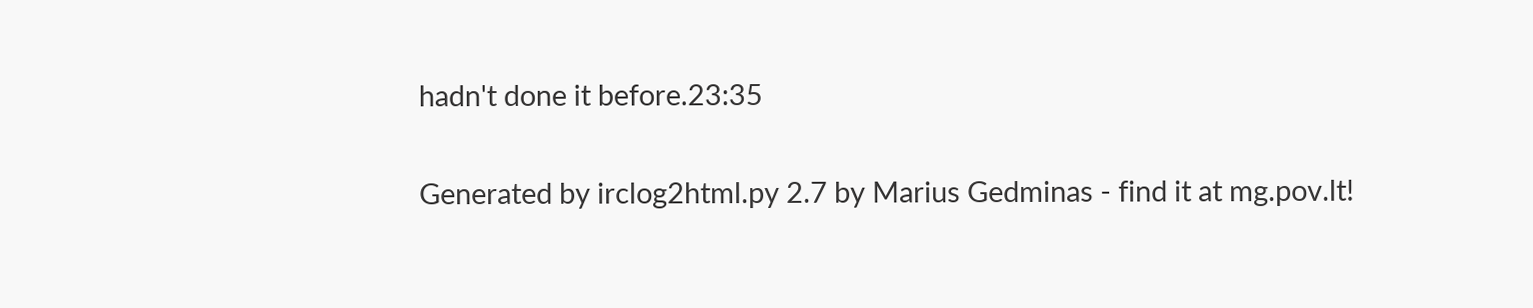hadn't done it before.23:35

Generated by irclog2html.py 2.7 by Marius Gedminas - find it at mg.pov.lt!